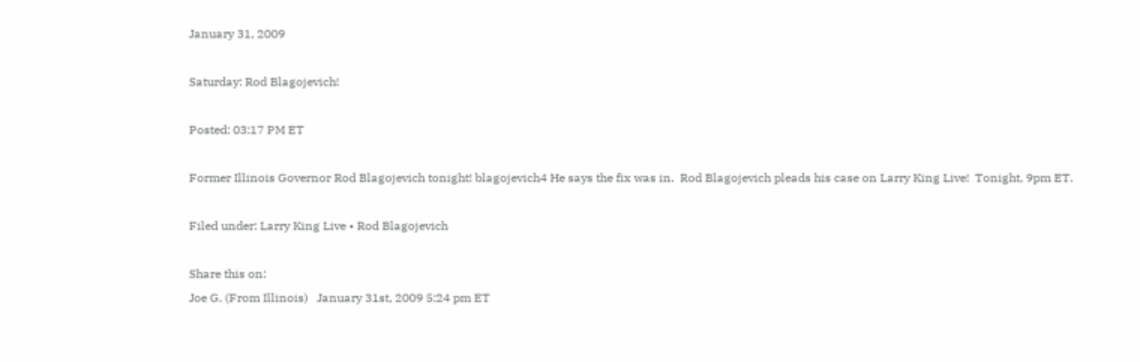January 31, 2009

Saturday: Rod Blagojevich!

Posted: 03:17 PM ET

Former Illinois Governor Rod Blagojevich tonight! blagojevich4 He says the fix was in.  Rod Blagojevich pleads his case on Larry King Live!  Tonight, 9pm ET.

Filed under: Larry King Live • Rod Blagojevich

Share this on:
Joe G. (From Illinois)   January 31st, 2009 5:24 pm ET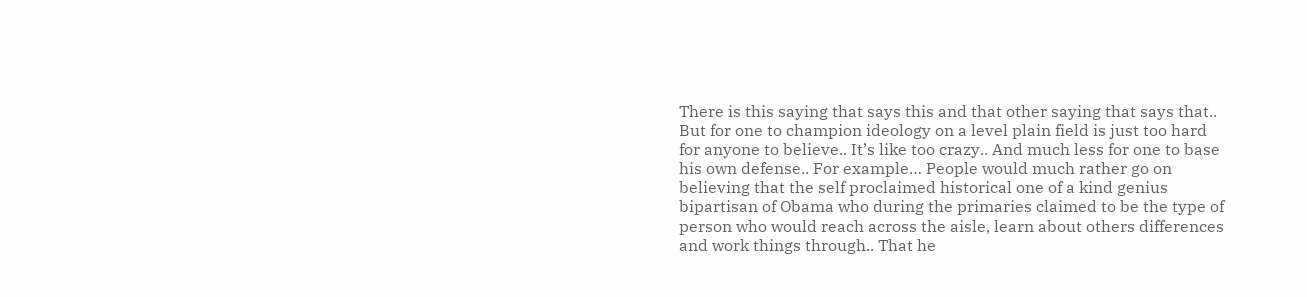There is this saying that says this and that other saying that says that.. But for one to champion ideology on a level plain field is just too hard for anyone to believe.. It’s like too crazy.. And much less for one to base his own defense.. For example… People would much rather go on believing that the self proclaimed historical one of a kind genius bipartisan of Obama who during the primaries claimed to be the type of person who would reach across the aisle, learn about others differences and work things through.. That he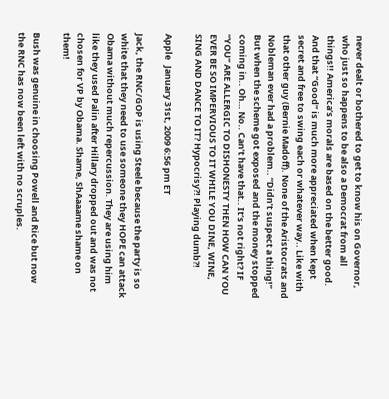never dealt or bothered to get to know his on Governor, who just so happens to be also a Democrat from all things!! America’s morals are based on the better good. And that “Good” is much more appreciated when kept secret and free to swing each or whatever way.. Like with that other guy (Bernie Madoff). None of the Aristocrats and Nobleman ever had a problem.. “Didn’t suspect a thing!” But when the scheme got exposed and the money stopped coming in.. Oh… No.. Can’t have that.. It’s not right? IF “YOU” ARE ALLERGIC TO DISHONESTY THEN HOW CAN YOU EVER BE SO IMPERVIOUS TO IT WHILE YOU DINE, WINE, SING AND DANCE TO IT? Hypocrisy?! Playing dumb?!

Apple   January 31st, 2009 6:56 pm ET

Jack, the RNC/GOP is using Steele because the party is so white that they need to use someone they HOPE can attack Obama without much repercussion. They are using him like they used Palin after Hillary dropped out and was not chosen for VP by Obama. Shame, ShAaaame shame on them!

Bush was genuine in choosing Powell and Rice but now the RNC has now been left with no scruples.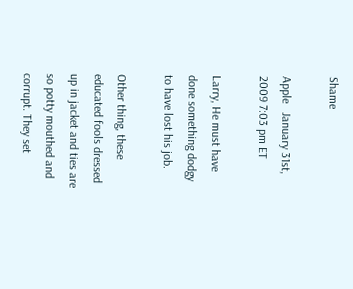Shame

Apple   January 31st, 2009 7:03 pm ET

Larry, He must have done something dodgy to have lost his job.

Other thing, these educated fools dressed up in jacket and ties are so potty mouthed and corrupt. They set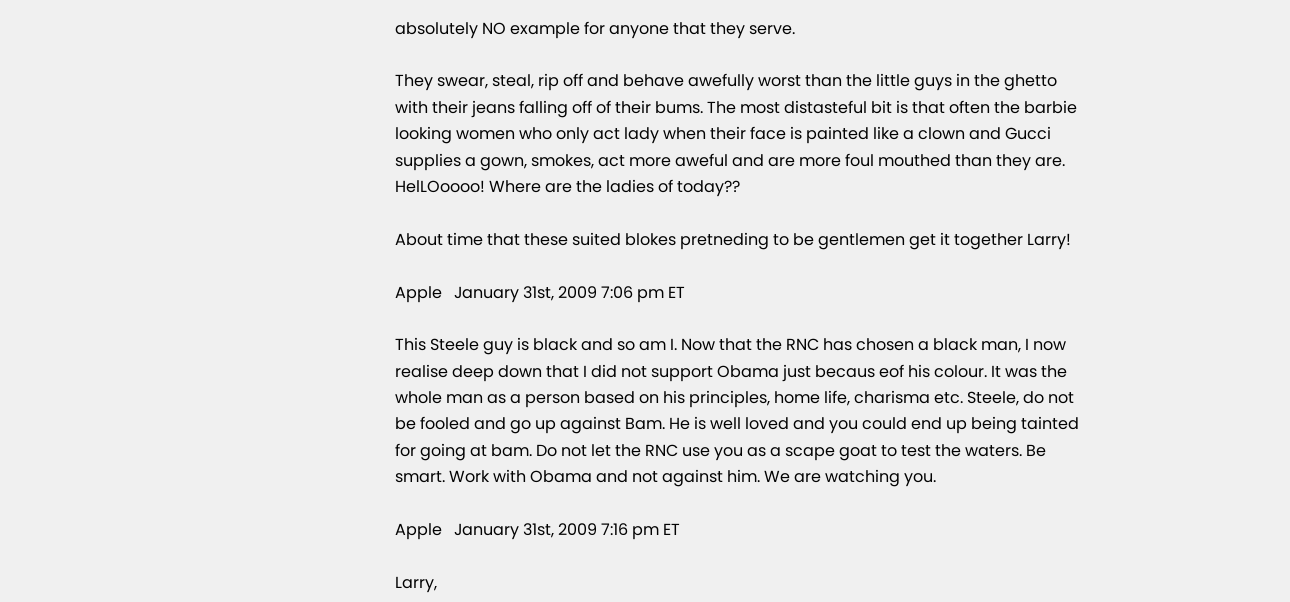absolutely NO example for anyone that they serve.

They swear, steal, rip off and behave awefully worst than the little guys in the ghetto with their jeans falling off of their bums. The most distasteful bit is that often the barbie looking women who only act lady when their face is painted like a clown and Gucci supplies a gown, smokes, act more aweful and are more foul mouthed than they are. HelLOoooo! Where are the ladies of today??

About time that these suited blokes pretneding to be gentlemen get it together Larry!

Apple   January 31st, 2009 7:06 pm ET

This Steele guy is black and so am I. Now that the RNC has chosen a black man, I now realise deep down that I did not support Obama just becaus eof his colour. It was the whole man as a person based on his principles, home life, charisma etc. Steele, do not be fooled and go up against Bam. He is well loved and you could end up being tainted for going at bam. Do not let the RNC use you as a scape goat to test the waters. Be smart. Work with Obama and not against him. We are watching you.

Apple   January 31st, 2009 7:16 pm ET

Larry,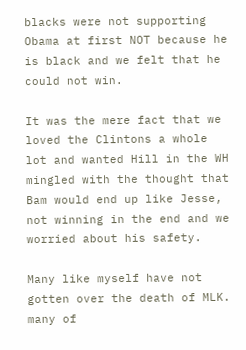blacks were not supporting Obama at first NOT because he is black and we felt that he could not win.

It was the mere fact that we loved the Clintons a whole lot and wanted Hill in the WH mingled with the thought that Bam would end up like Jesse, not winning in the end and we worried about his safety.

Many like myself have not gotten over the death of MLK. many of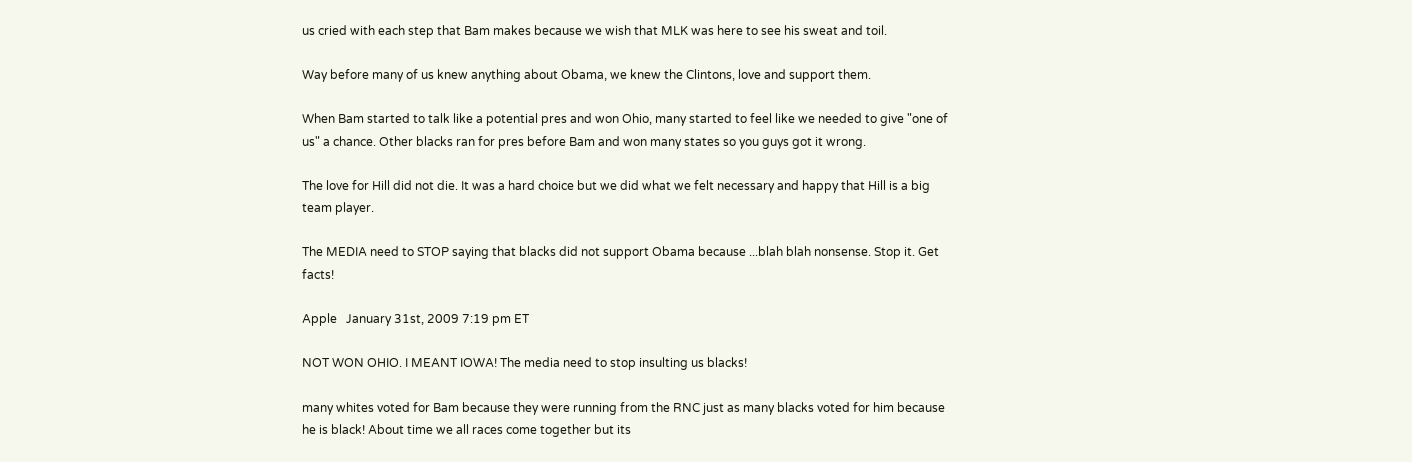us cried with each step that Bam makes because we wish that MLK was here to see his sweat and toil.

Way before many of us knew anything about Obama, we knew the Clintons, love and support them.

When Bam started to talk like a potential pres and won Ohio, many started to feel like we needed to give "one of us" a chance. Other blacks ran for pres before Bam and won many states so you guys got it wrong.

The love for Hill did not die. It was a hard choice but we did what we felt necessary and happy that Hill is a big team player.

The MEDIA need to STOP saying that blacks did not support Obama because ...blah blah nonsense. Stop it. Get facts!

Apple   January 31st, 2009 7:19 pm ET

NOT WON OHIO. I MEANT IOWA! The media need to stop insulting us blacks!

many whites voted for Bam because they were running from the RNC just as many blacks voted for him because he is black! About time we all races come together but its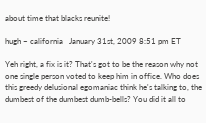about time that blacks reunite!

hugh ~ california   January 31st, 2009 8:51 pm ET

Yeh right, a fix is it? That's got to be the reason why not one single person voted to keep him in office. Who does this greedy delusional egomaniac think he's talking to, the dumbest of the dumbest dumb-bells? You did it all to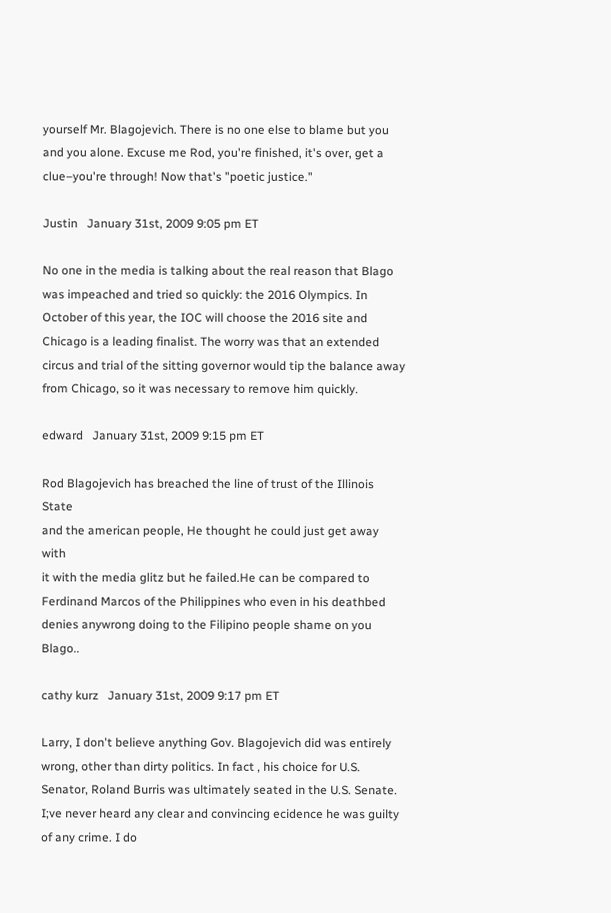yourself Mr. Blagojevich. There is no one else to blame but you and you alone. Excuse me Rod, you're finished, it's over, get a clue–you're through! Now that's "poetic justice."

Justin   January 31st, 2009 9:05 pm ET

No one in the media is talking about the real reason that Blago was impeached and tried so quickly: the 2016 Olympics. In October of this year, the IOC will choose the 2016 site and Chicago is a leading finalist. The worry was that an extended circus and trial of the sitting governor would tip the balance away from Chicago, so it was necessary to remove him quickly.

edward   January 31st, 2009 9:15 pm ET

Rod Blagojevich has breached the line of trust of the Illinois State
and the american people, He thought he could just get away with
it with the media glitz but he failed.He can be compared to Ferdinand Marcos of the Philippines who even in his deathbed denies anywrong doing to the Filipino people shame on you Blago..

cathy kurz   January 31st, 2009 9:17 pm ET

Larry, I don't believe anything Gov. Blagojevich did was entirely wrong, other than dirty politics. In fact , his choice for U.S. Senator, Roland Burris was ultimately seated in the U.S. Senate. I;ve never heard any clear and convincing ecidence he was guilty of any crime. I do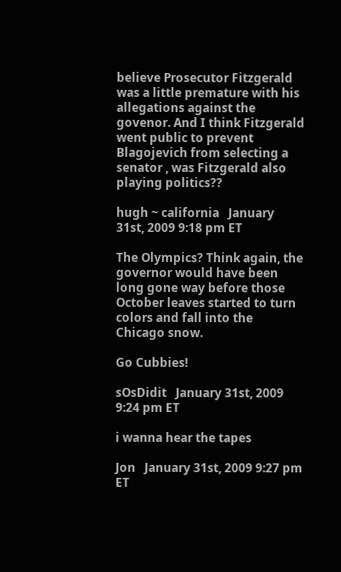believe Prosecutor Fitzgerald was a little premature with his allegations against the govenor. And I think Fitzgerald went public to prevent Blagojevich from selecting a senator , was Fitzgerald also playing politics??

hugh ~ california   January 31st, 2009 9:18 pm ET

The Olympics? Think again, the governor would have been long gone way before those October leaves started to turn colors and fall into the Chicago snow.

Go Cubbies!

sOsDidit   January 31st, 2009 9:24 pm ET

i wanna hear the tapes

Jon   January 31st, 2009 9:27 pm ET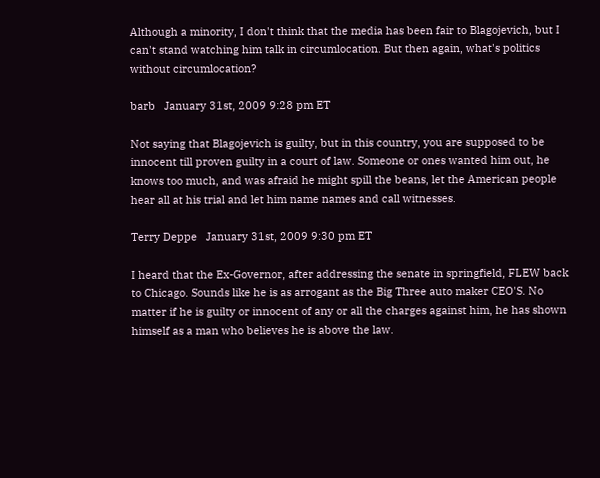Although a minority, I don't think that the media has been fair to Blagojevich, but I can't stand watching him talk in circumlocation. But then again, what's politics without circumlocation?

barb   January 31st, 2009 9:28 pm ET

Not saying that Blagojevich is guilty, but in this country, you are supposed to be innocent till proven guilty in a court of law. Someone or ones wanted him out, he knows too much, and was afraid he might spill the beans, let the American people hear all at his trial and let him name names and call witnesses.

Terry Deppe   January 31st, 2009 9:30 pm ET

I heard that the Ex-Governor, after addressing the senate in springfield, FLEW back to Chicago. Sounds like he is as arrogant as the Big Three auto maker CEO'S. No matter if he is guilty or innocent of any or all the charges against him, he has shown himself as a man who believes he is above the law.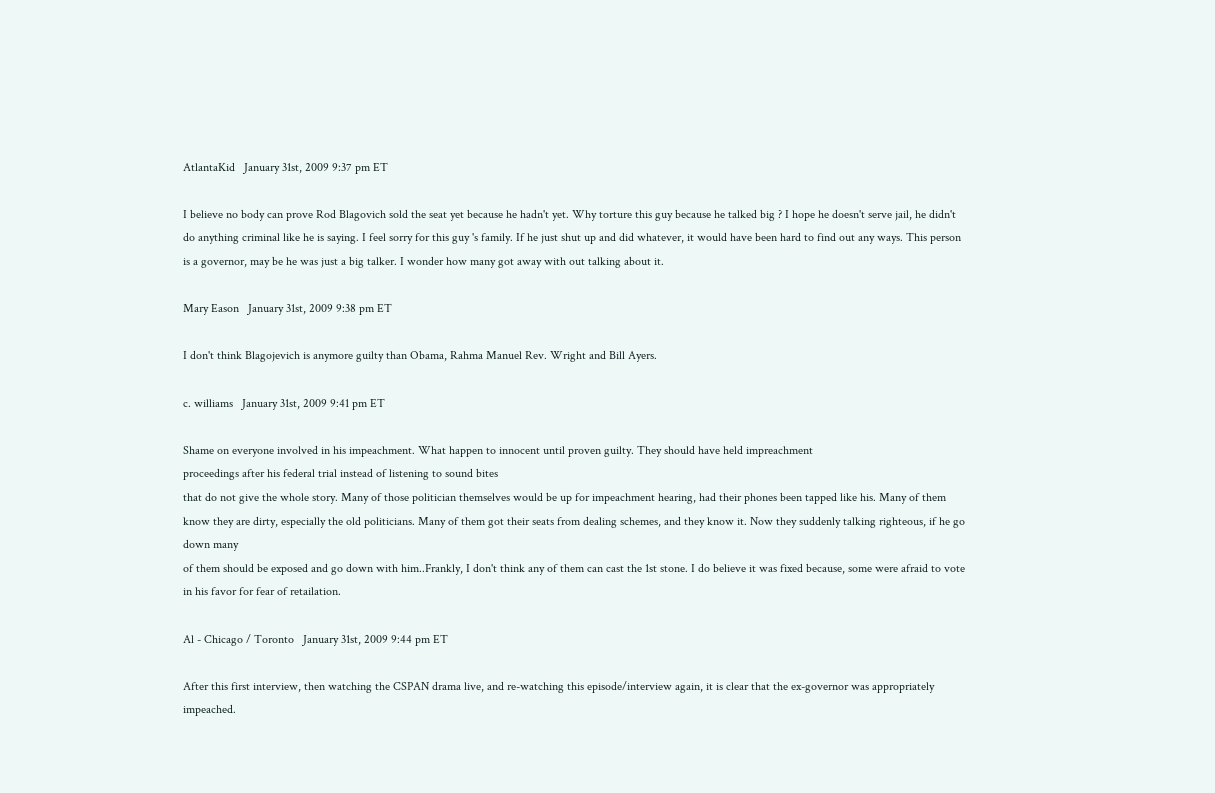AtlantaKid   January 31st, 2009 9:37 pm ET

I believe no body can prove Rod Blagovich sold the seat yet because he hadn't yet. Why torture this guy because he talked big ? I hope he doesn't serve jail, he didn't do anything criminal like he is saying. I feel sorry for this guy 's family. If he just shut up and did whatever, it would have been hard to find out any ways. This person is a governor, may be he was just a big talker. I wonder how many got away with out talking about it.

Mary Eason   January 31st, 2009 9:38 pm ET

I don't think Blagojevich is anymore guilty than Obama, Rahma Manuel Rev. Wright and Bill Ayers.

c. williams   January 31st, 2009 9:41 pm ET

Shame on everyone involved in his impeachment. What happen to innocent until proven guilty. They should have held impreachment
proceedings after his federal trial instead of listening to sound bites
that do not give the whole story. Many of those politician themselves would be up for impeachment hearing, had their phones been tapped like his. Many of them know they are dirty, especially the old politicians. Many of them got their seats from dealing schemes, and they know it. Now they suddenly talking righteous, if he go down many
of them should be exposed and go down with him..Frankly, I don't think any of them can cast the 1st stone. I do believe it was fixed because, some were afraid to vote in his favor for fear of retailation.

Al - Chicago / Toronto   January 31st, 2009 9:44 pm ET

After this first interview, then watching the CSPAN drama live, and re-watching this episode/interview again, it is clear that the ex-governor was appropriately impeached.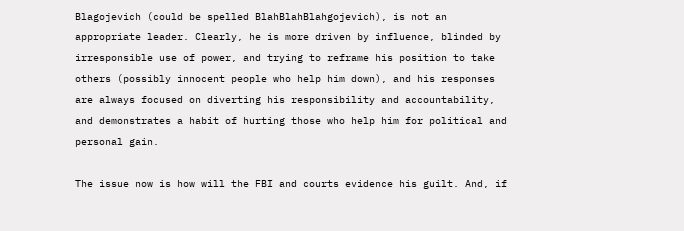Blagojevich (could be spelled BlahBlahBlahgojevich), is not an appropriate leader. Clearly, he is more driven by influence, blinded by irresponsible use of power, and trying to reframe his position to take others (possibly innocent people who help him down), and his responses are always focused on diverting his responsibility and accountability, and demonstrates a habit of hurting those who help him for political and personal gain.

The issue now is how will the FBI and courts evidence his guilt. And, if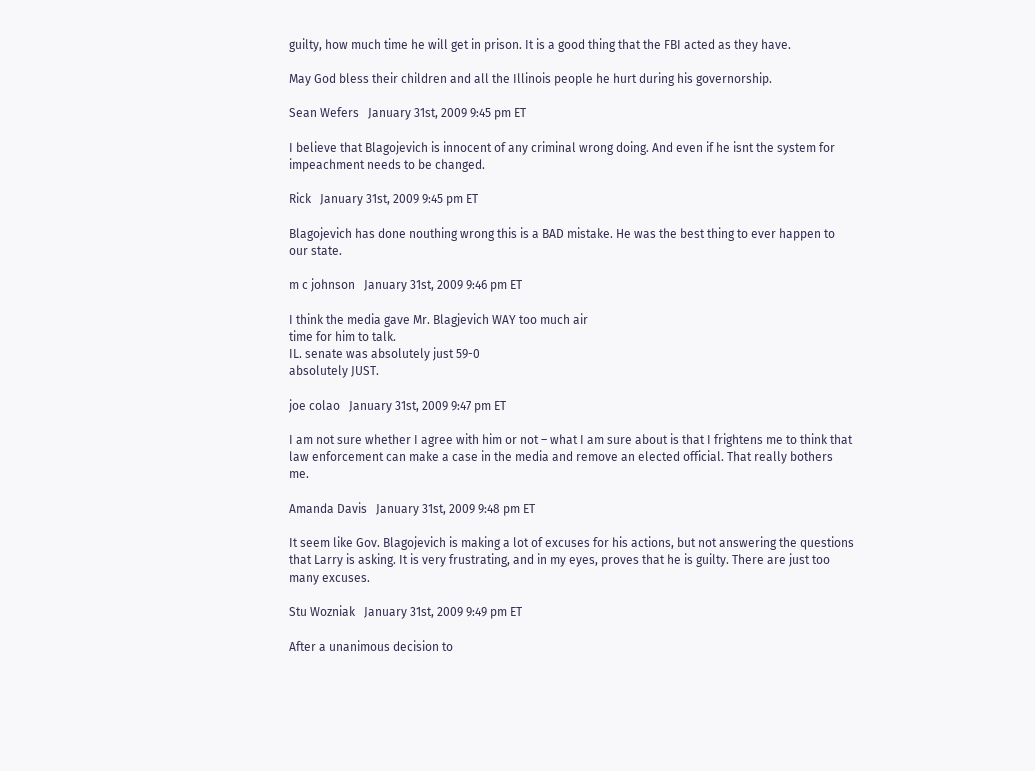guilty, how much time he will get in prison. It is a good thing that the FBI acted as they have.

May God bless their children and all the Illinois people he hurt during his governorship.

Sean Wefers   January 31st, 2009 9:45 pm ET

I believe that Blagojevich is innocent of any criminal wrong doing. And even if he isnt the system for impeachment needs to be changed.

Rick   January 31st, 2009 9:45 pm ET

Blagojevich has done nouthing wrong this is a BAD mistake. He was the best thing to ever happen to our state.

m c johnson   January 31st, 2009 9:46 pm ET

I think the media gave Mr. Blagjevich WAY too much air
time for him to talk.
IL. senate was absolutely just 59-0
absolutely JUST.

joe colao   January 31st, 2009 9:47 pm ET

I am not sure whether I agree with him or not – what I am sure about is that I frightens me to think that law enforcement can make a case in the media and remove an elected official. That really bothers me.

Amanda Davis   January 31st, 2009 9:48 pm ET

It seem like Gov. Blagojevich is making a lot of excuses for his actions, but not answering the questions that Larry is asking. It is very frustrating, and in my eyes, proves that he is guilty. There are just too many excuses.

Stu Wozniak   January 31st, 2009 9:49 pm ET

After a unanimous decision to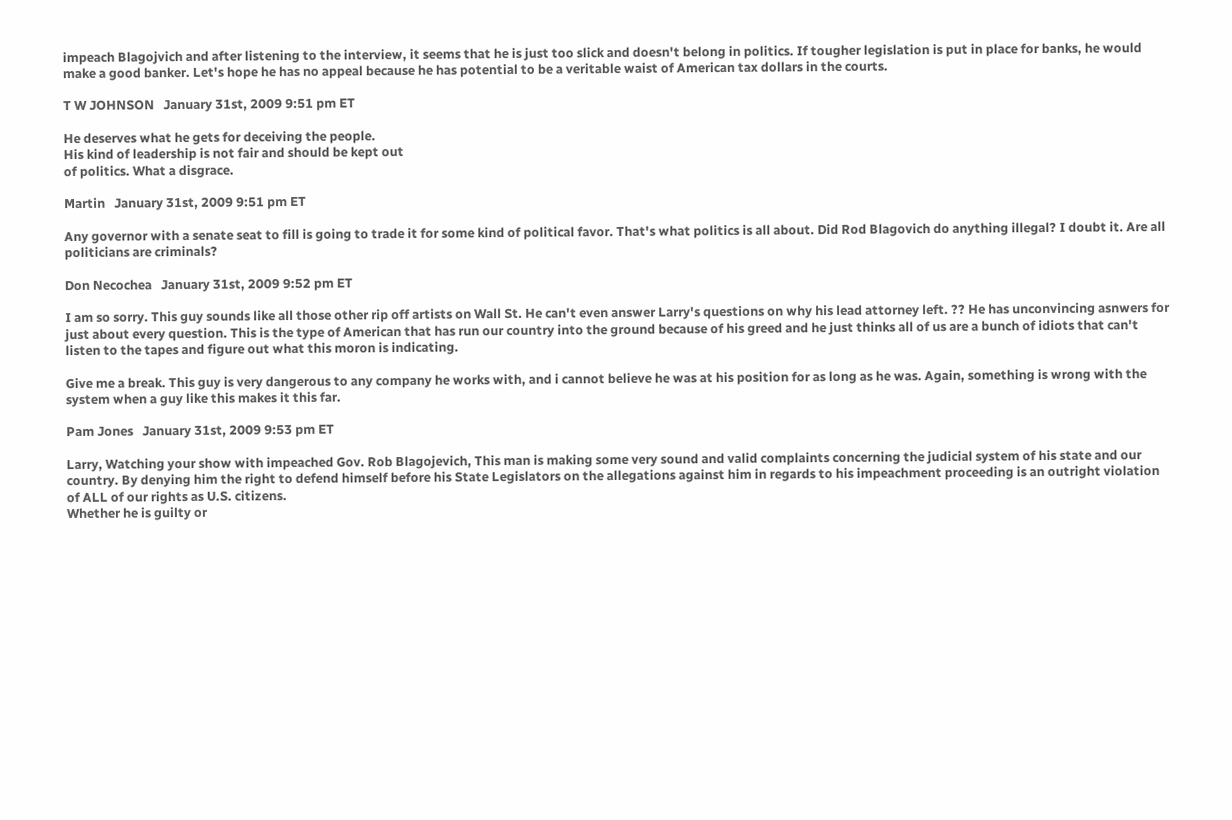impeach Blagojvich and after listening to the interview, it seems that he is just too slick and doesn't belong in politics. If tougher legislation is put in place for banks, he would make a good banker. Let's hope he has no appeal because he has potential to be a veritable waist of American tax dollars in the courts.

T W JOHNSON   January 31st, 2009 9:51 pm ET

He deserves what he gets for deceiving the people.
His kind of leadership is not fair and should be kept out
of politics. What a disgrace.

Martin   January 31st, 2009 9:51 pm ET

Any governor with a senate seat to fill is going to trade it for some kind of political favor. That's what politics is all about. Did Rod Blagovich do anything illegal? I doubt it. Are all politicians are criminals?

Don Necochea   January 31st, 2009 9:52 pm ET

I am so sorry. This guy sounds like all those other rip off artists on Wall St. He can't even answer Larry's questions on why his lead attorney left. ?? He has unconvincing asnwers for just about every question. This is the type of American that has run our country into the ground because of his greed and he just thinks all of us are a bunch of idiots that can't listen to the tapes and figure out what this moron is indicating.

Give me a break. This guy is very dangerous to any company he works with, and i cannot believe he was at his position for as long as he was. Again, something is wrong with the system when a guy like this makes it this far.

Pam Jones   January 31st, 2009 9:53 pm ET

Larry, Watching your show with impeached Gov. Rob Blagojevich, This man is making some very sound and valid complaints concerning the judicial system of his state and our country. By denying him the right to defend himself before his State Legislators on the allegations against him in regards to his impeachment proceeding is an outright violation of ALL of our rights as U.S. citizens.
Whether he is guilty or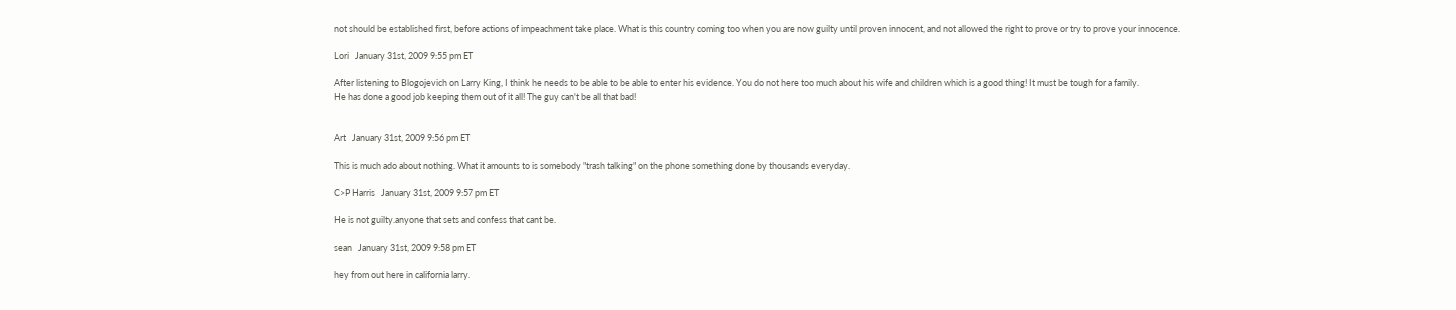not should be established first, before actions of impeachment take place. What is this country coming too when you are now guilty until proven innocent, and not allowed the right to prove or try to prove your innocence.

Lori   January 31st, 2009 9:55 pm ET

After listening to Blogojevich on Larry King, I think he needs to be able to be able to enter his evidence. You do not here too much about his wife and children which is a good thing! It must be tough for a family.
He has done a good job keeping them out of it all! The guy can't be all that bad!


Art   January 31st, 2009 9:56 pm ET

This is much ado about nothing. What it amounts to is somebody "trash talking" on the phone something done by thousands everyday.

C>P Harris   January 31st, 2009 9:57 pm ET

He is not guilty.anyone that sets and confess that cant be.

sean   January 31st, 2009 9:58 pm ET

hey from out here in california larry.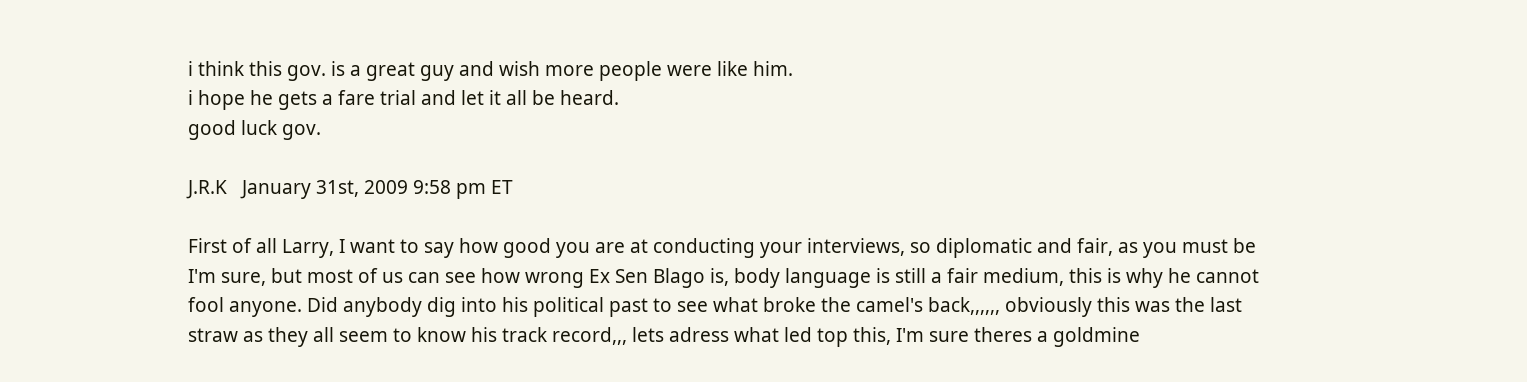i think this gov. is a great guy and wish more people were like him.
i hope he gets a fare trial and let it all be heard.
good luck gov.

J.R.K   January 31st, 2009 9:58 pm ET

First of all Larry, I want to say how good you are at conducting your interviews, so diplomatic and fair, as you must be I'm sure, but most of us can see how wrong Ex Sen Blago is, body language is still a fair medium, this is why he cannot fool anyone. Did anybody dig into his political past to see what broke the camel's back,,,,,, obviously this was the last straw as they all seem to know his track record,,, lets adress what led top this, I'm sure theres a goldmine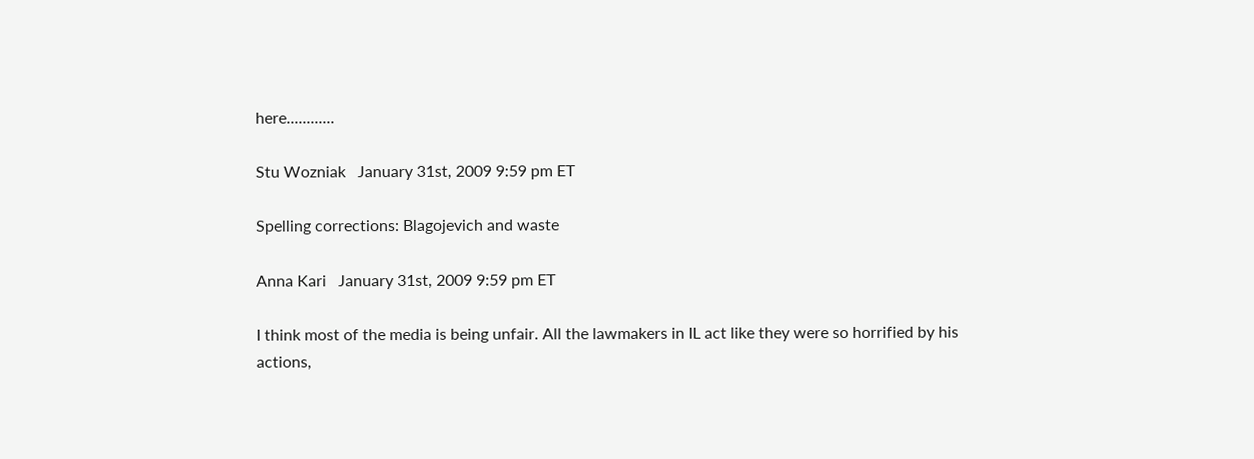here............

Stu Wozniak   January 31st, 2009 9:59 pm ET

Spelling corrections: Blagojevich and waste

Anna Kari   January 31st, 2009 9:59 pm ET

I think most of the media is being unfair. All the lawmakers in IL act like they were so horrified by his actions,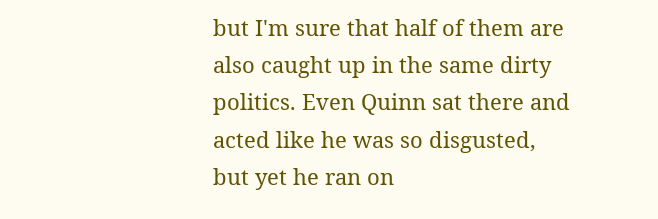but I'm sure that half of them are also caught up in the same dirty politics. Even Quinn sat there and acted like he was so disgusted, but yet he ran on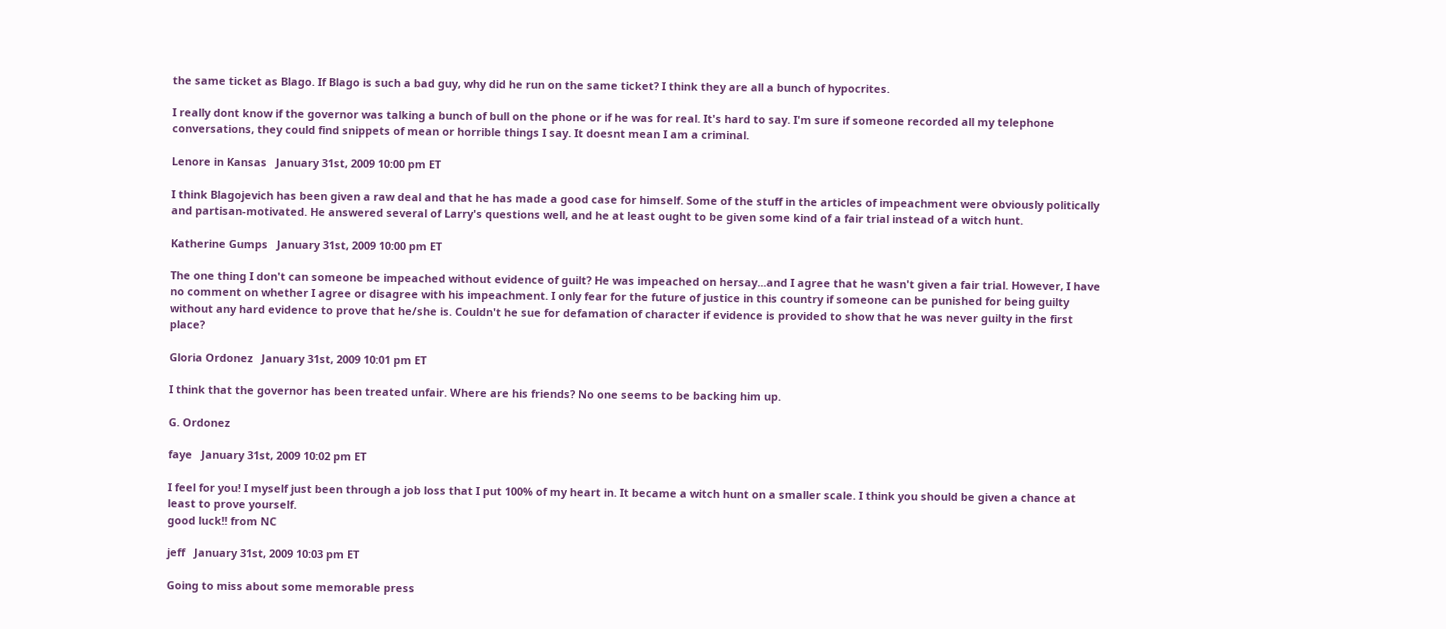the same ticket as Blago. If Blago is such a bad guy, why did he run on the same ticket? I think they are all a bunch of hypocrites.

I really dont know if the governor was talking a bunch of bull on the phone or if he was for real. It's hard to say. I'm sure if someone recorded all my telephone conversations, they could find snippets of mean or horrible things I say. It doesnt mean I am a criminal.

Lenore in Kansas   January 31st, 2009 10:00 pm ET

I think Blagojevich has been given a raw deal and that he has made a good case for himself. Some of the stuff in the articles of impeachment were obviously politically and partisan-motivated. He answered several of Larry's questions well, and he at least ought to be given some kind of a fair trial instead of a witch hunt.

Katherine Gumps   January 31st, 2009 10:00 pm ET

The one thing I don't can someone be impeached without evidence of guilt? He was impeached on hersay...and I agree that he wasn't given a fair trial. However, I have no comment on whether I agree or disagree with his impeachment. I only fear for the future of justice in this country if someone can be punished for being guilty without any hard evidence to prove that he/she is. Couldn't he sue for defamation of character if evidence is provided to show that he was never guilty in the first place?

Gloria Ordonez   January 31st, 2009 10:01 pm ET

I think that the governor has been treated unfair. Where are his friends? No one seems to be backing him up.

G. Ordonez

faye   January 31st, 2009 10:02 pm ET

I feel for you! I myself just been through a job loss that I put 100% of my heart in. It became a witch hunt on a smaller scale. I think you should be given a chance at least to prove yourself.
good luck!! from NC

jeff   January 31st, 2009 10:03 pm ET

Going to miss about some memorable press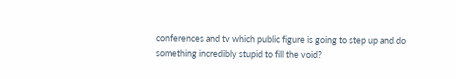conferences and tv which public figure is going to step up and do something incredibly stupid to fill the void?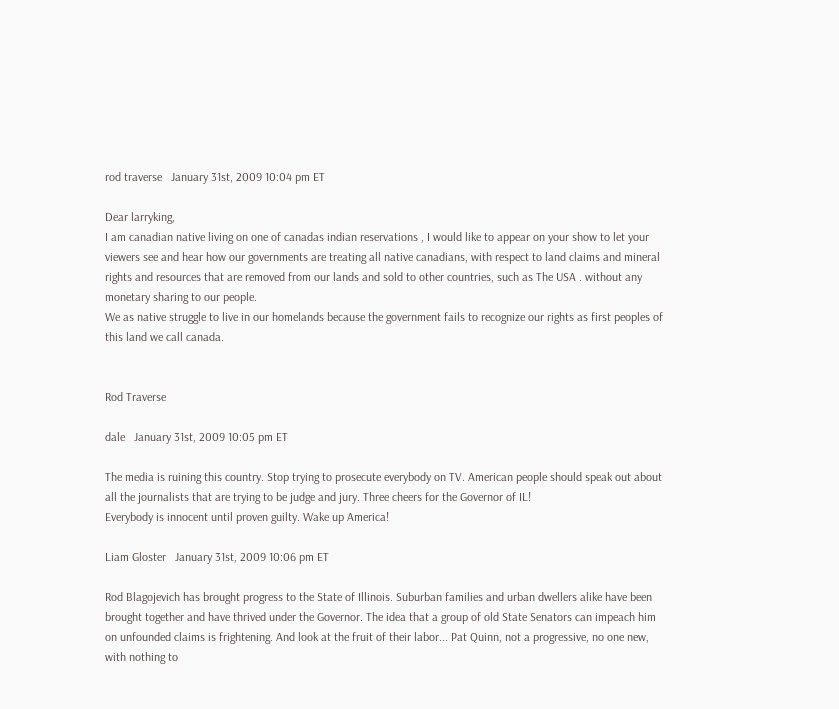rod traverse   January 31st, 2009 10:04 pm ET

Dear larryking,
I am canadian native living on one of canadas indian reservations , I would like to appear on your show to let your viewers see and hear how our governments are treating all native canadians, with respect to land claims and mineral rights and resources that are removed from our lands and sold to other countries, such as The USA . without any monetary sharing to our people.
We as native struggle to live in our homelands because the government fails to recognize our rights as first peoples of this land we call canada.


Rod Traverse

dale   January 31st, 2009 10:05 pm ET

The media is ruining this country. Stop trying to prosecute everybody on TV. American people should speak out about all the journalists that are trying to be judge and jury. Three cheers for the Governor of IL!
Everybody is innocent until proven guilty. Wake up America!

Liam Gloster   January 31st, 2009 10:06 pm ET

Rod Blagojevich has brought progress to the State of Illinois. Suburban families and urban dwellers alike have been brought together and have thrived under the Governor. The idea that a group of old State Senators can impeach him on unfounded claims is frightening. And look at the fruit of their labor... Pat Quinn, not a progressive, no one new, with nothing to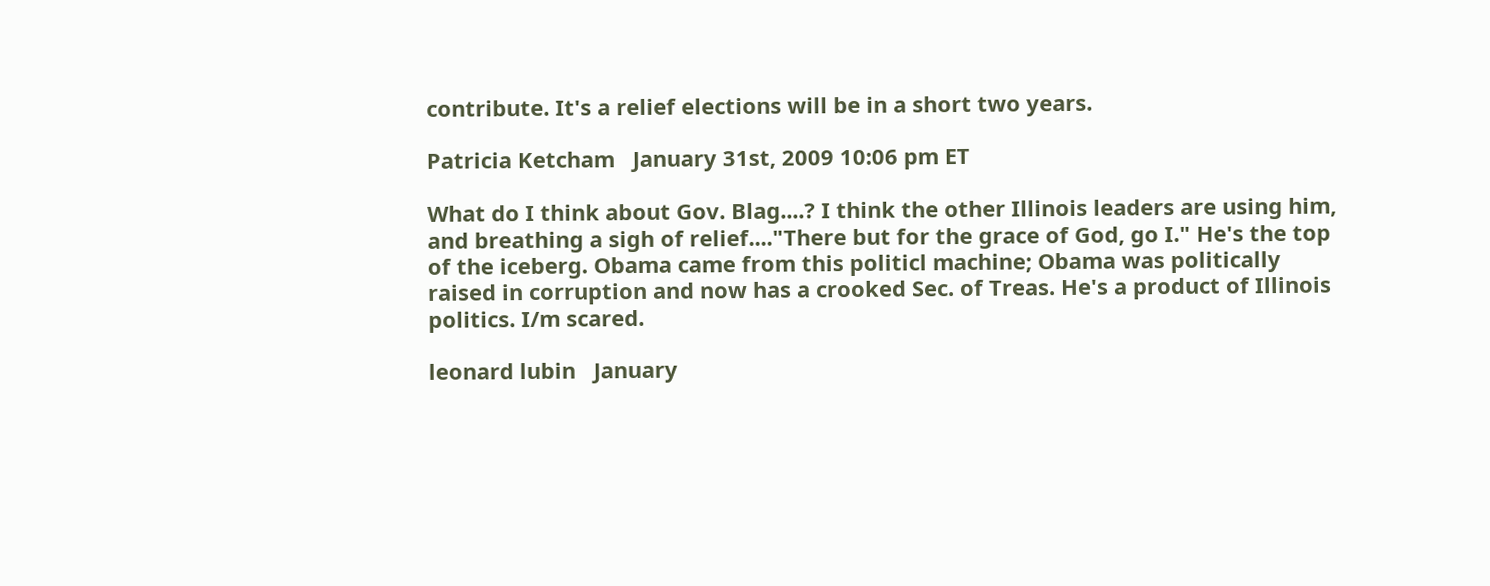contribute. It's a relief elections will be in a short two years.

Patricia Ketcham   January 31st, 2009 10:06 pm ET

What do I think about Gov. Blag....? I think the other Illinois leaders are using him, and breathing a sigh of relief...."There but for the grace of God, go I." He's the top of the iceberg. Obama came from this politicl machine; Obama was politically raised in corruption and now has a crooked Sec. of Treas. He's a product of Illinois politics. I/m scared.

leonard lubin   January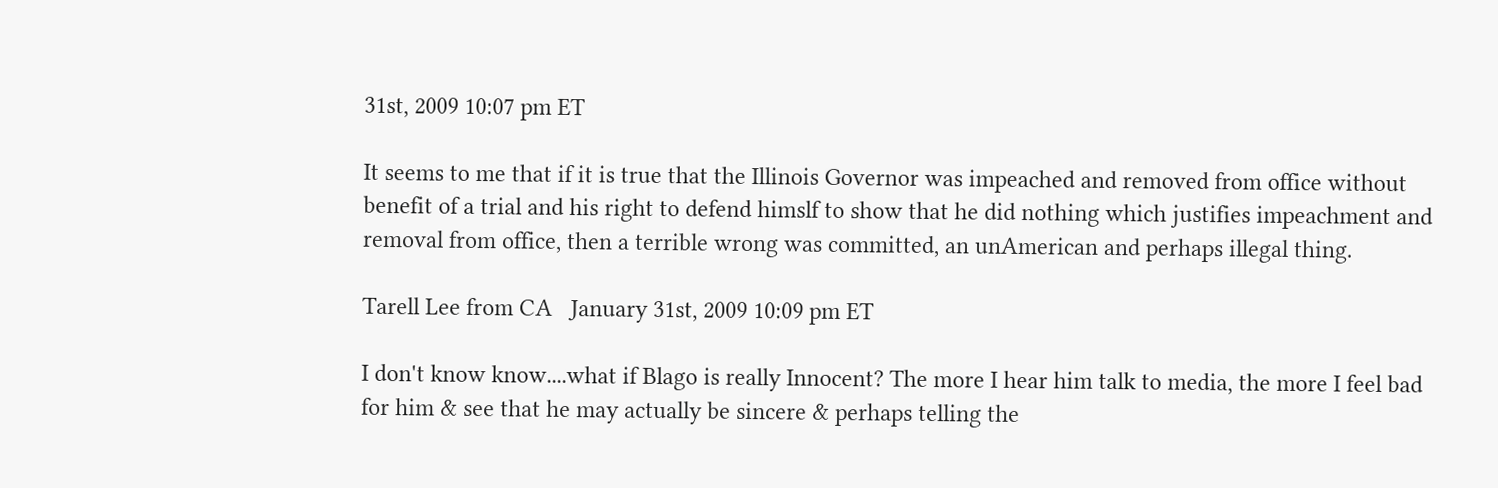31st, 2009 10:07 pm ET

It seems to me that if it is true that the Illinois Governor was impeached and removed from office without benefit of a trial and his right to defend himslf to show that he did nothing which justifies impeachment and removal from office, then a terrible wrong was committed, an unAmerican and perhaps illegal thing.

Tarell Lee from CA   January 31st, 2009 10:09 pm ET

I don't know know....what if Blago is really Innocent? The more I hear him talk to media, the more I feel bad for him & see that he may actually be sincere & perhaps telling the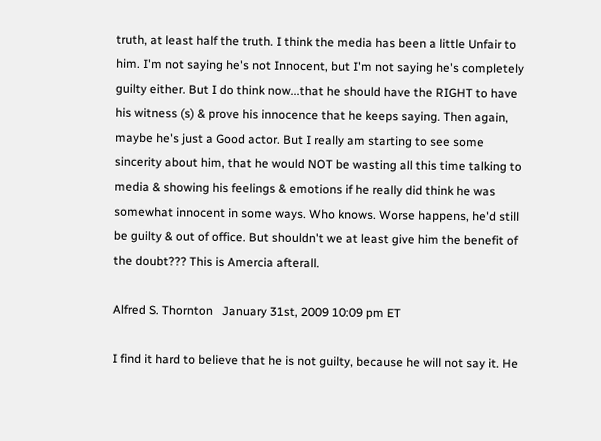truth, at least half the truth. I think the media has been a little Unfair to him. I'm not saying he's not Innocent, but I'm not saying he's completely guilty either. But I do think now...that he should have the RIGHT to have his witness (s) & prove his innocence that he keeps saying. Then again, maybe he's just a Good actor. But I really am starting to see some sincerity about him, that he would NOT be wasting all this time talking to media & showing his feelings & emotions if he really did think he was somewhat innocent in some ways. Who knows. Worse happens, he'd still be guilty & out of office. But shouldn't we at least give him the benefit of the doubt??? This is Amercia afterall.

Alfred S. Thornton   January 31st, 2009 10:09 pm ET

I find it hard to believe that he is not guilty, because he will not say it. He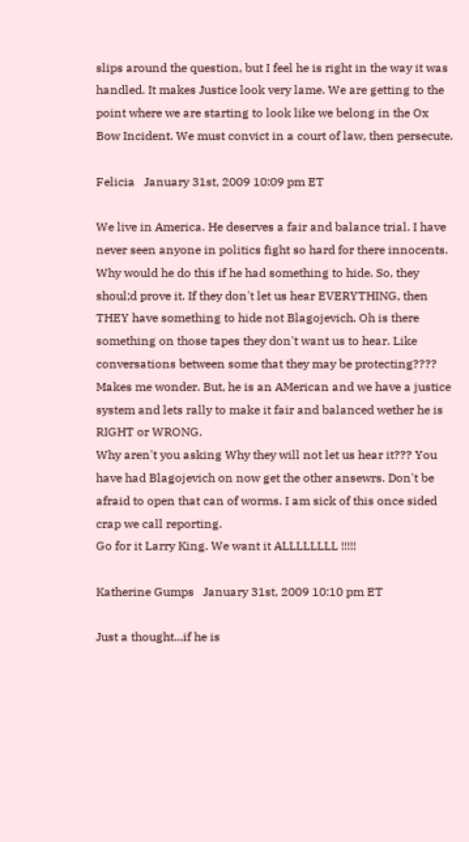slips around the question, but I feel he is right in the way it was handled. It makes Justice look very lame. We are getting to the point where we are starting to look like we belong in the Ox Bow Incident. We must convict in a court of law, then persecute.

Felicia   January 31st, 2009 10:09 pm ET

We live in America. He deserves a fair and balance trial. I have never seen anyone in politics fight so hard for there innocents. Why would he do this if he had something to hide. So, they shoul;d prove it. If they don't let us hear EVERYTHING, then THEY have something to hide not Blagojevich. Oh is there something on those tapes they don't want us to hear. Like conversations between some that they may be protecting???? Makes me wonder. But, he is an AMerican and we have a justice system and lets rally to make it fair and balanced wether he is RIGHT or WRONG.
Why aren't you asking Why they will not let us hear it??? You have had Blagojevich on now get the other ansewrs. Don't be afraid to open that can of worms. I am sick of this once sided crap we call reporting.
Go for it Larry King. We want it ALLLLLLLL !!!!!

Katherine Gumps   January 31st, 2009 10:10 pm ET

Just a thought...if he is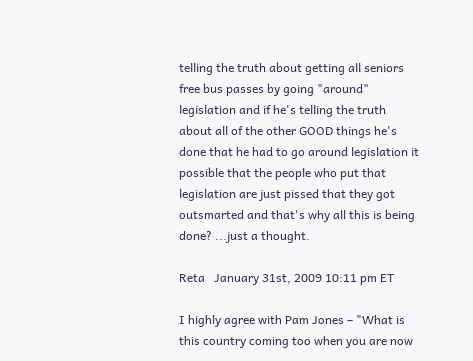telling the truth about getting all seniors free bus passes by going "around" legislation and if he's telling the truth about all of the other GOOD things he's done that he had to go around legislation it possible that the people who put that legislation are just pissed that they got outsmarted and that's why all this is being done? ...just a thought.

Reta   January 31st, 2009 10:11 pm ET

I highly agree with Pam Jones – "What is this country coming too when you are now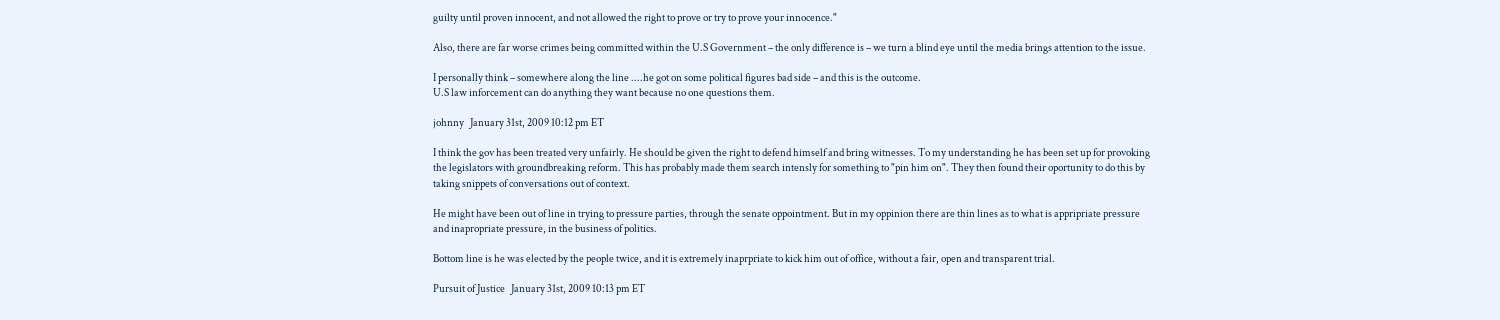guilty until proven innocent, and not allowed the right to prove or try to prove your innocence."

Also, there are far worse crimes being committed within the U.S Government – the only difference is – we turn a blind eye until the media brings attention to the issue.

I personally think – somewhere along the line ....he got on some political figures bad side – and this is the outcome.
U.S law inforcement can do anything they want because no one questions them.

johnny   January 31st, 2009 10:12 pm ET

I think the gov has been treated very unfairly. He should be given the right to defend himself and bring witnesses. To my understanding he has been set up for provoking the legislators with groundbreaking reform. This has probably made them search intensly for something to "pin him on". They then found their oportunity to do this by taking snippets of conversations out of context.

He might have been out of line in trying to pressure parties, through the senate oppointment. But in my oppinion there are thin lines as to what is appripriate pressure and inapropriate pressure, in the business of politics.

Bottom line is he was elected by the people twice, and it is extremely inaprpriate to kick him out of office, without a fair, open and transparent trial.

Pursuit of Justice   January 31st, 2009 10:13 pm ET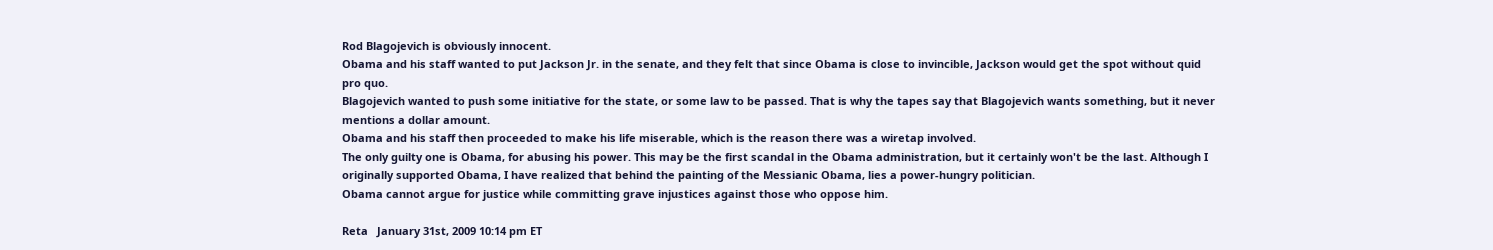Rod Blagojevich is obviously innocent.
Obama and his staff wanted to put Jackson Jr. in the senate, and they felt that since Obama is close to invincible, Jackson would get the spot without quid pro quo.
Blagojevich wanted to push some initiative for the state, or some law to be passed. That is why the tapes say that Blagojevich wants something, but it never mentions a dollar amount.
Obama and his staff then proceeded to make his life miserable, which is the reason there was a wiretap involved.
The only guilty one is Obama, for abusing his power. This may be the first scandal in the Obama administration, but it certainly won't be the last. Although I originally supported Obama, I have realized that behind the painting of the Messianic Obama, lies a power-hungry politician.
Obama cannot argue for justice while committing grave injustices against those who oppose him.

Reta   January 31st, 2009 10:14 pm ET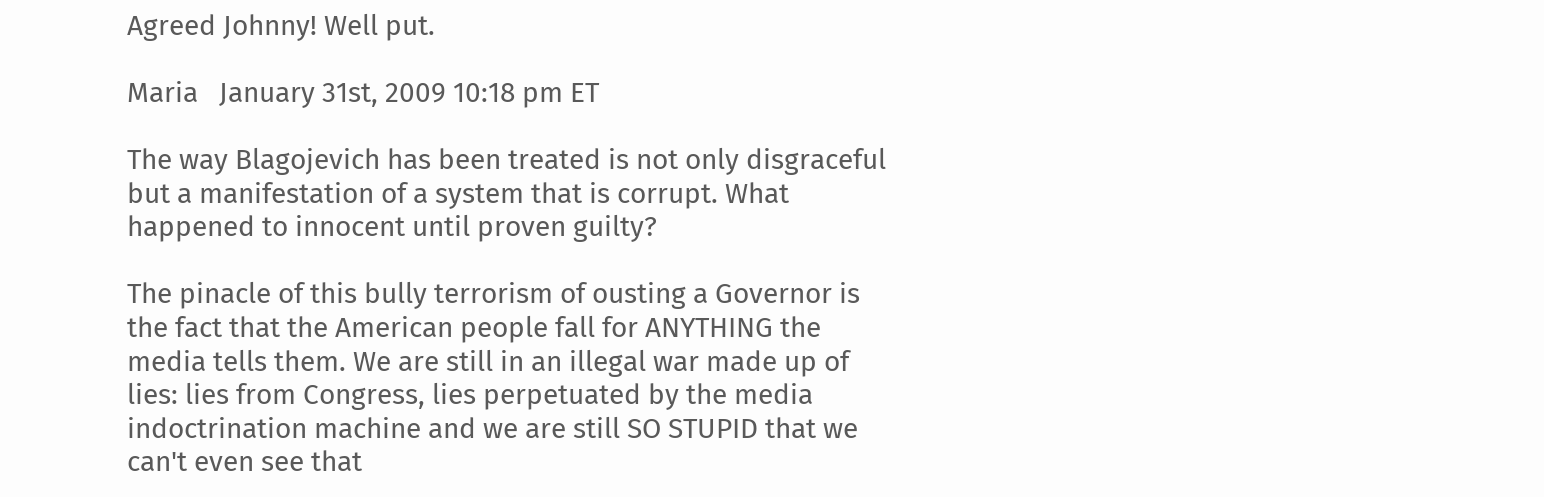Agreed Johnny! Well put.

Maria   January 31st, 2009 10:18 pm ET

The way Blagojevich has been treated is not only disgraceful but a manifestation of a system that is corrupt. What happened to innocent until proven guilty?

The pinacle of this bully terrorism of ousting a Governor is the fact that the American people fall for ANYTHING the media tells them. We are still in an illegal war made up of lies: lies from Congress, lies perpetuated by the media indoctrination machine and we are still SO STUPID that we can't even see that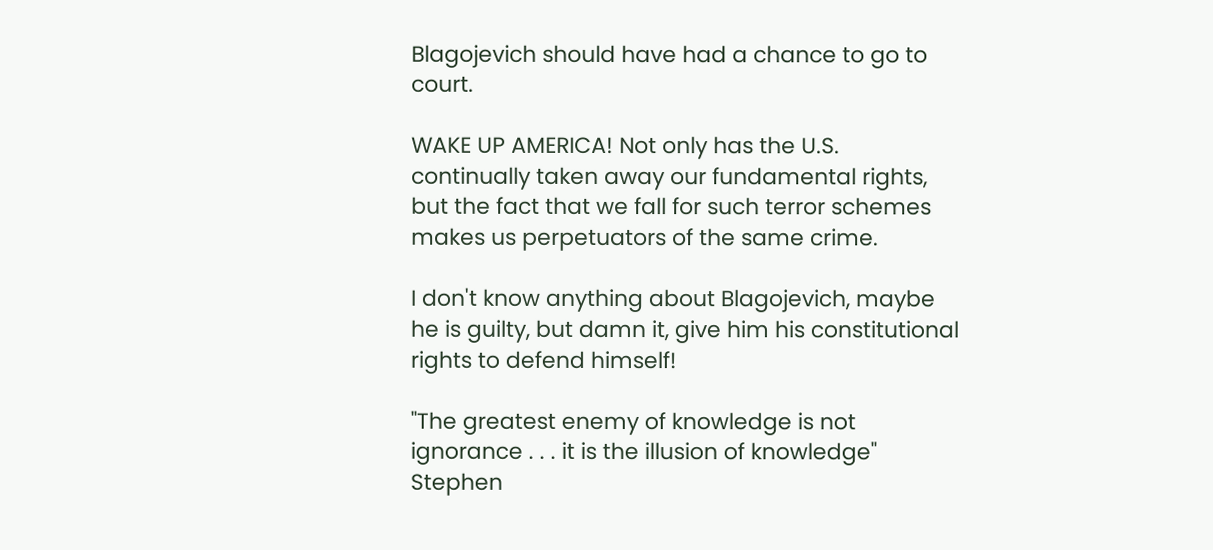Blagojevich should have had a chance to go to court.

WAKE UP AMERICA! Not only has the U.S. continually taken away our fundamental rights, but the fact that we fall for such terror schemes makes us perpetuators of the same crime.

I don't know anything about Blagojevich, maybe he is guilty, but damn it, give him his constitutional rights to defend himself!

"The greatest enemy of knowledge is not ignorance . . . it is the illusion of knowledge" Stephen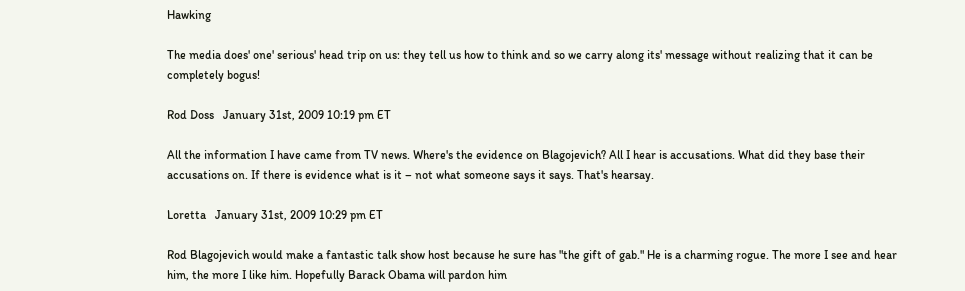Hawking

The media does' one' serious' head trip on us: they tell us how to think and so we carry along its' message without realizing that it can be completely bogus!

Rod Doss   January 31st, 2009 10:19 pm ET

All the information I have came from TV news. Where's the evidence on Blagojevich? All I hear is accusations. What did they base their accusations on. If there is evidence what is it – not what someone says it says. That's hearsay.

Loretta   January 31st, 2009 10:29 pm ET

Rod Blagojevich would make a fantastic talk show host because he sure has "the gift of gab." He is a charming rogue. The more I see and hear him, the more I like him. Hopefully Barack Obama will pardon him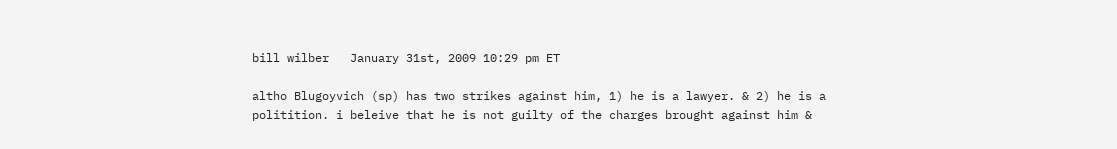bill wilber   January 31st, 2009 10:29 pm ET

altho Blugoyvich (sp) has two strikes against him, 1) he is a lawyer. & 2) he is a politition. i beleive that he is not guilty of the charges brought against him &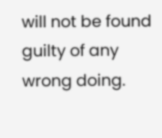will not be found guilty of any wrong doing.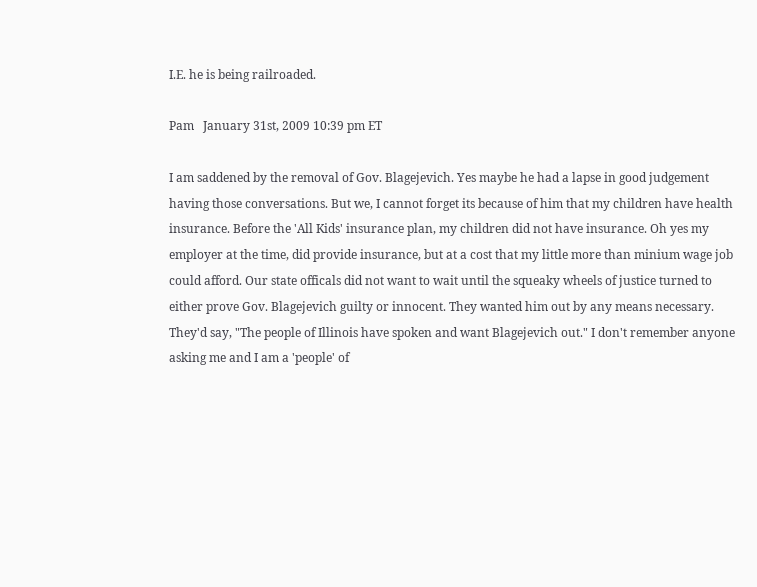I.E. he is being railroaded.

Pam   January 31st, 2009 10:39 pm ET

I am saddened by the removal of Gov. Blagejevich. Yes maybe he had a lapse in good judgement having those conversations. But we, I cannot forget its because of him that my children have health insurance. Before the 'All Kids' insurance plan, my children did not have insurance. Oh yes my employer at the time, did provide insurance, but at a cost that my little more than minium wage job could afford. Our state officals did not want to wait until the squeaky wheels of justice turned to either prove Gov. Blagejevich guilty or innocent. They wanted him out by any means necessary. They'd say, "The people of Illinois have spoken and want Blagejevich out." I don't remember anyone asking me and I am a 'people' of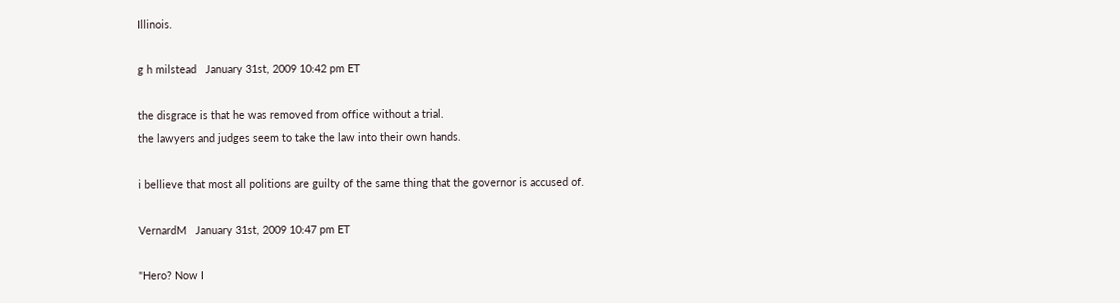Illinois.

g h milstead   January 31st, 2009 10:42 pm ET

the disgrace is that he was removed from office without a trial.
the lawyers and judges seem to take the law into their own hands.

i bellieve that most all politions are guilty of the same thing that the governor is accused of.

VernardM   January 31st, 2009 10:47 pm ET

"Hero? Now I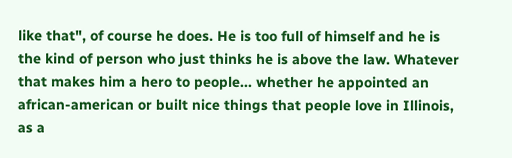like that", of course he does. He is too full of himself and he is the kind of person who just thinks he is above the law. Whatever that makes him a hero to people... whether he appointed an african-american or built nice things that people love in Illinois, as a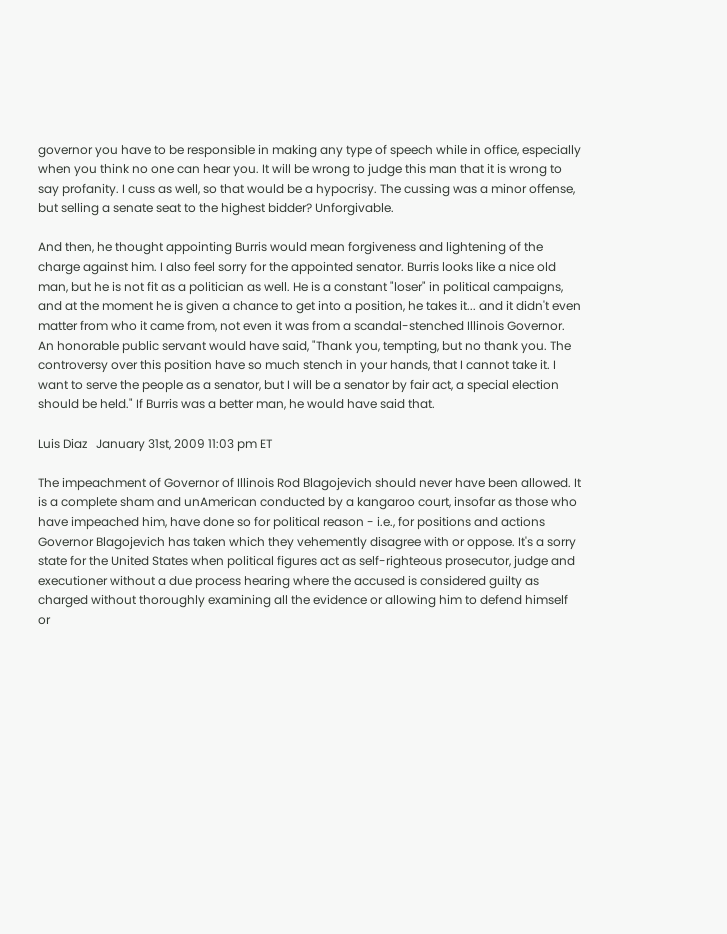governor you have to be responsible in making any type of speech while in office, especially when you think no one can hear you. It will be wrong to judge this man that it is wrong to say profanity. I cuss as well, so that would be a hypocrisy. The cussing was a minor offense, but selling a senate seat to the highest bidder? Unforgivable.

And then, he thought appointing Burris would mean forgiveness and lightening of the charge against him. I also feel sorry for the appointed senator. Burris looks like a nice old man, but he is not fit as a politician as well. He is a constant "loser" in political campaigns, and at the moment he is given a chance to get into a position, he takes it... and it didn't even matter from who it came from, not even it was from a scandal-stenched Illinois Governor. An honorable public servant would have said, "Thank you, tempting, but no thank you. The controversy over this position have so much stench in your hands, that I cannot take it. I want to serve the people as a senator, but I will be a senator by fair act, a special election should be held." If Burris was a better man, he would have said that.

Luis Diaz   January 31st, 2009 11:03 pm ET

The impeachment of Governor of Illinois Rod Blagojevich should never have been allowed. It is a complete sham and unAmerican conducted by a kangaroo court, insofar as those who have impeached him, have done so for political reason - i.e., for positions and actions Governor Blagojevich has taken which they vehemently disagree with or oppose. It's a sorry state for the United States when political figures act as self-righteous prosecutor, judge and executioner without a due process hearing where the accused is considered guilty as charged without thoroughly examining all the evidence or allowing him to defend himself or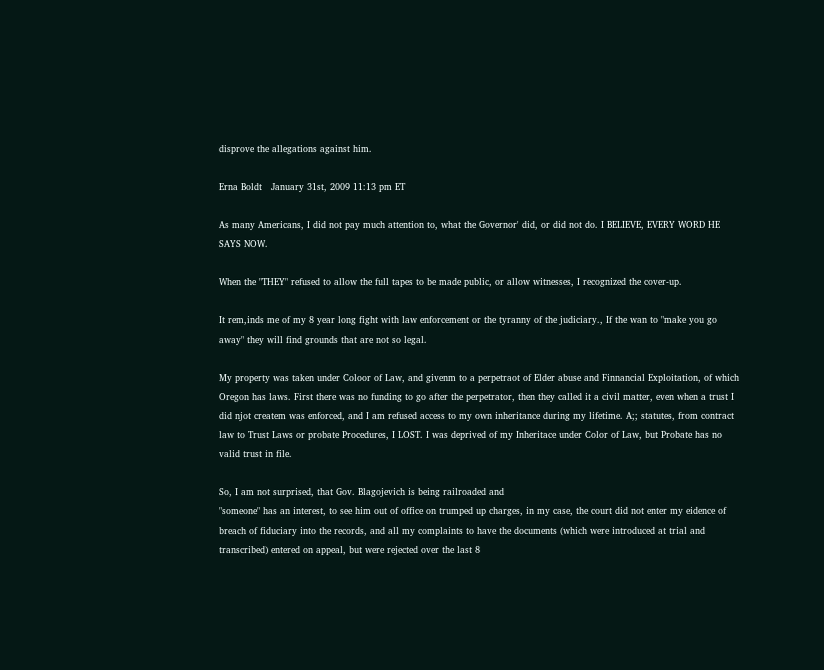disprove the allegations against him.

Erna Boldt   January 31st, 2009 11:13 pm ET

As many Americans, I did not pay much attention to, what the Governor' did, or did not do. I BELIEVE, EVERY WORD HE SAYS NOW.

When the "THEY" refused to allow the full tapes to be made public, or allow witnesses, I recognized the cover-up.

It rem,inds me of my 8 year long fight with law enforcement or the tyranny of the judiciary., If the wan to "make you go away" they will find grounds that are not so legal.

My property was taken under Coloor of Law, and givenm to a perpetraot of Elder abuse and Finnancial Exploitation, of which Oregon has laws. First there was no funding to go after the perpetrator, then they called it a civil matter, even when a trust I did njot createm was enforced, and I am refused access to my own inheritance during my lifetime. A;; statutes, from contract law to Trust Laws or probate Procedures, I LOST. I was deprived of my Inheritace under Color of Law, but Probate has no valid trust in file.

So, I am not surprised, that Gov. Blagojevich is being railroaded and
"someone" has an interest, to see him out of office on trumped up charges, in my case, the court did not enter my eidence of breach of fiduciary into the records, and all my complaints to have the documents (which were introduced at trial and transcribed) entered on appeal, but were rejected over the last 8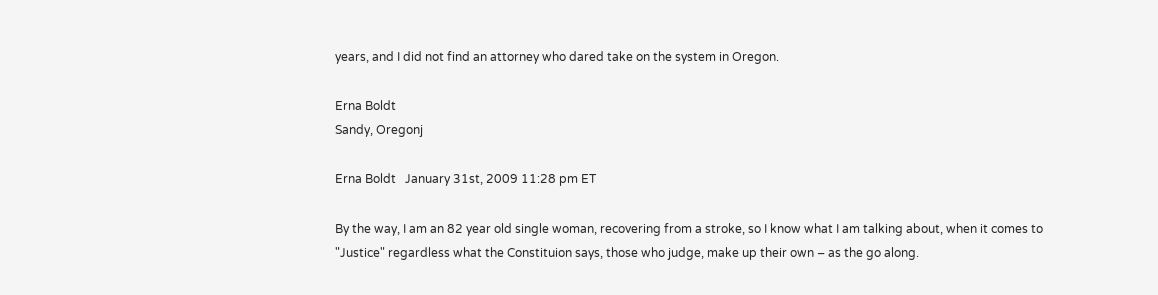years, and I did not find an attorney who dared take on the system in Oregon.

Erna Boldt
Sandy, Oregonj

Erna Boldt   January 31st, 2009 11:28 pm ET

By the way, I am an 82 year old single woman, recovering from a stroke, so I know what I am talking about, when it comes to "Justice" regardless what the Constituion says, those who judge, make up their own – as the go along.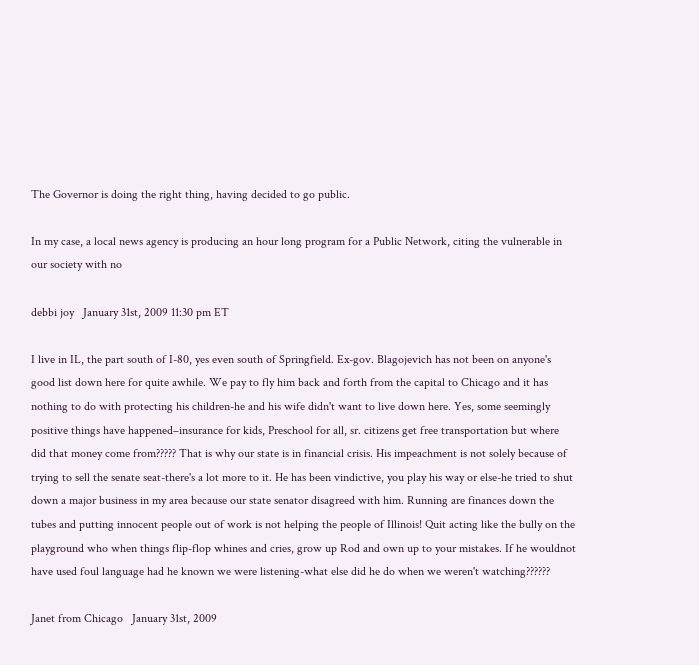The Governor is doing the right thing, having decided to go public.

In my case, a local news agency is producing an hour long program for a Public Network, citing the vulnerable in our society with no

debbi joy   January 31st, 2009 11:30 pm ET

I live in IL, the part south of I-80, yes even south of Springfield. Ex-gov. Blagojevich has not been on anyone's good list down here for quite awhile. We pay to fly him back and forth from the capital to Chicago and it has nothing to do with protecting his children-he and his wife didn't want to live down here. Yes, some seemingly positive things have happened–insurance for kids, Preschool for all, sr. citizens get free transportation but where did that money come from????? That is why our state is in financial crisis. His impeachment is not solely because of trying to sell the senate seat-there's a lot more to it. He has been vindictive, you play his way or else-he tried to shut down a major business in my area because our state senator disagreed with him. Running are finances down the tubes and putting innocent people out of work is not helping the people of Illinois! Quit acting like the bully on the playground who when things flip-flop whines and cries, grow up Rod and own up to your mistakes. If he wouldnot have used foul language had he known we were listening-what else did he do when we weren't watching??????

Janet from Chicago   January 31st, 2009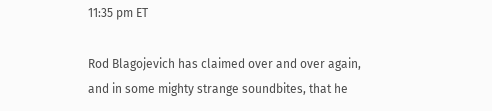11:35 pm ET

Rod Blagojevich has claimed over and over again, and in some mighty strange soundbites, that he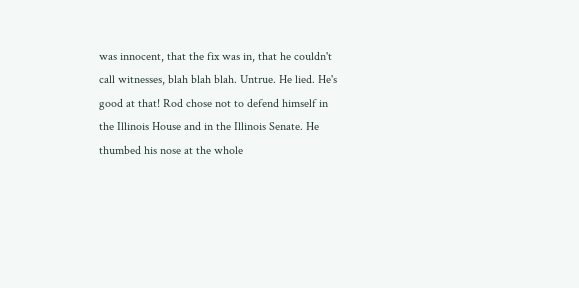was innocent, that the fix was in, that he couldn't call witnesses, blah blah blah. Untrue. He lied. He's good at that! Rod chose not to defend himself in the Illinois House and in the Illinois Senate. He thumbed his nose at the whole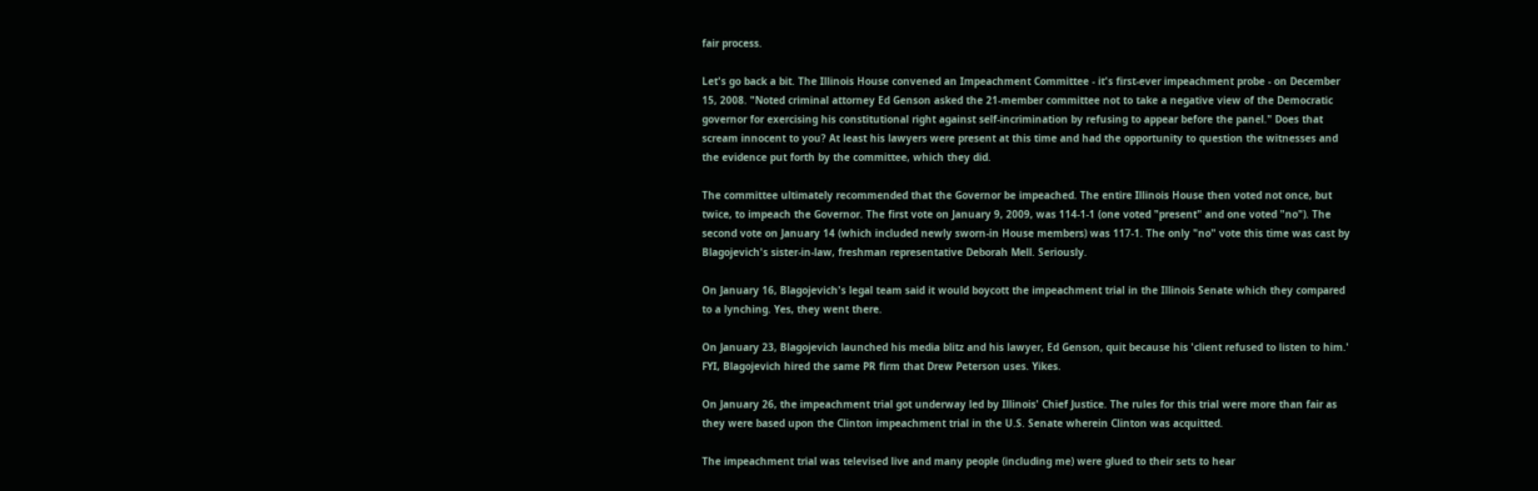fair process.

Let's go back a bit. The Illinois House convened an Impeachment Committee - it's first-ever impeachment probe - on December 15, 2008. "Noted criminal attorney Ed Genson asked the 21-member committee not to take a negative view of the Democratic governor for exercising his constitutional right against self-incrimination by refusing to appear before the panel." Does that scream innocent to you? At least his lawyers were present at this time and had the opportunity to question the witnesses and the evidence put forth by the committee, which they did.

The committee ultimately recommended that the Governor be impeached. The entire Illinois House then voted not once, but twice, to impeach the Governor. The first vote on January 9, 2009, was 114-1-1 (one voted "present" and one voted "no"). The second vote on January 14 (which included newly sworn-in House members) was 117-1. The only "no" vote this time was cast by Blagojevich's sister-in-law, freshman representative Deborah Mell. Seriously.

On January 16, Blagojevich's legal team said it would boycott the impeachment trial in the Illinois Senate which they compared to a lynching. Yes, they went there.

On January 23, Blagojevich launched his media blitz and his lawyer, Ed Genson, quit because his 'client refused to listen to him.' FYI, Blagojevich hired the same PR firm that Drew Peterson uses. Yikes.

On January 26, the impeachment trial got underway led by Illinois' Chief Justice. The rules for this trial were more than fair as they were based upon the Clinton impeachment trial in the U.S. Senate wherein Clinton was acquitted.

The impeachment trial was televised live and many people (including me) were glued to their sets to hear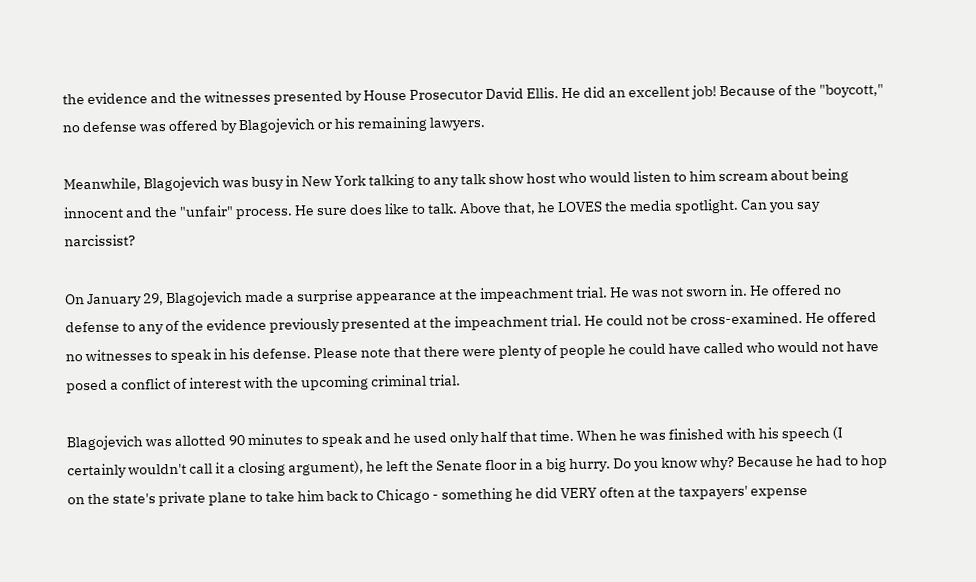the evidence and the witnesses presented by House Prosecutor David Ellis. He did an excellent job! Because of the "boycott," no defense was offered by Blagojevich or his remaining lawyers.

Meanwhile, Blagojevich was busy in New York talking to any talk show host who would listen to him scream about being innocent and the "unfair" process. He sure does like to talk. Above that, he LOVES the media spotlight. Can you say narcissist?

On January 29, Blagojevich made a surprise appearance at the impeachment trial. He was not sworn in. He offered no defense to any of the evidence previously presented at the impeachment trial. He could not be cross-examined. He offered no witnesses to speak in his defense. Please note that there were plenty of people he could have called who would not have posed a conflict of interest with the upcoming criminal trial.

Blagojevich was allotted 90 minutes to speak and he used only half that time. When he was finished with his speech (I certainly wouldn't call it a closing argument), he left the Senate floor in a big hurry. Do you know why? Because he had to hop on the state's private plane to take him back to Chicago - something he did VERY often at the taxpayers' expense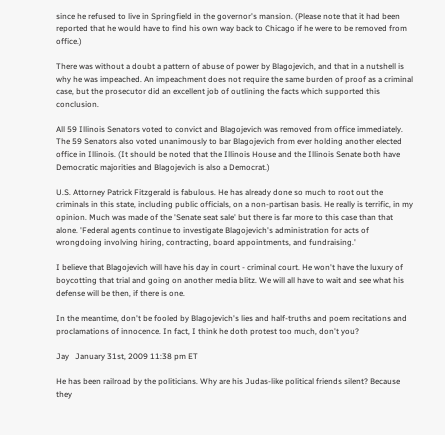since he refused to live in Springfield in the governor's mansion. (Please note that it had been reported that he would have to find his own way back to Chicago if he were to be removed from office.)

There was without a doubt a pattern of abuse of power by Blagojevich, and that in a nutshell is why he was impeached. An impeachment does not require the same burden of proof as a criminal case, but the prosecutor did an excellent job of outlining the facts which supported this conclusion.

All 59 Illinois Senators voted to convict and Blagojevich was removed from office immediately. The 59 Senators also voted unanimously to bar Blagojevich from ever holding another elected office in Illinois. (It should be noted that the Illinois House and the Illinois Senate both have Democratic majorities and Blagojevich is also a Democrat.)

U.S. Attorney Patrick Fitzgerald is fabulous. He has already done so much to root out the criminals in this state, including public officials, on a non-partisan basis. He really is terrific, in my opinion. Much was made of the 'Senate seat sale' but there is far more to this case than that alone. 'Federal agents continue to investigate Blagojevich's administration for acts of wrongdoing involving hiring, contracting, board appointments, and fundraising.'

I believe that Blagojevich will have his day in court - criminal court. He won't have the luxury of boycotting that trial and going on another media blitz. We will all have to wait and see what his defense will be then, if there is one.

In the meantime, don't be fooled by Blagojevich's lies and half-truths and poem recitations and proclamations of innocence. In fact, I think he doth protest too much, don't you?

Jay   January 31st, 2009 11:38 pm ET

He has been railroad by the politicians. Why are his Judas-like political friends silent? Because they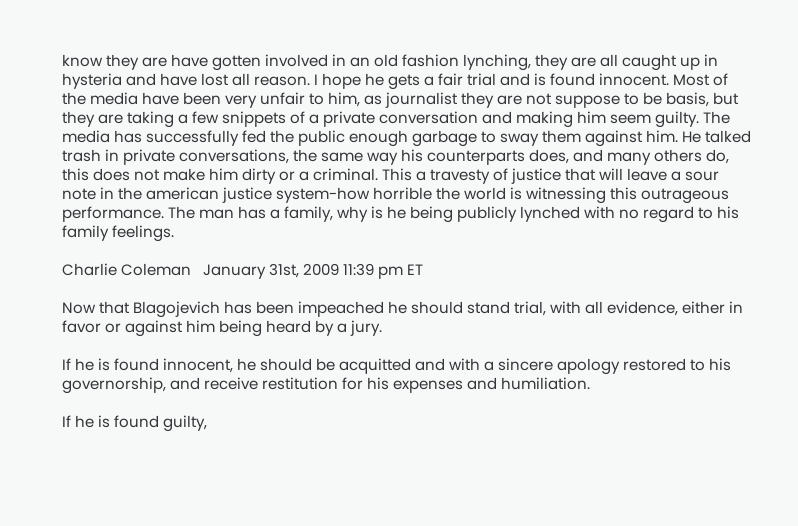know they are have gotten involved in an old fashion lynching, they are all caught up in hysteria and have lost all reason. I hope he gets a fair trial and is found innocent. Most of the media have been very unfair to him, as journalist they are not suppose to be basis, but they are taking a few snippets of a private conversation and making him seem guilty. The media has successfully fed the public enough garbage to sway them against him. He talked trash in private conversations, the same way his counterparts does, and many others do, this does not make him dirty or a criminal. This a travesty of justice that will leave a sour note in the american justice system-how horrible the world is witnessing this outrageous performance. The man has a family, why is he being publicly lynched with no regard to his family feelings.

Charlie Coleman   January 31st, 2009 11:39 pm ET

Now that Blagojevich has been impeached he should stand trial, with all evidence, either in favor or against him being heard by a jury.

If he is found innocent, he should be acquitted and with a sincere apology restored to his governorship, and receive restitution for his expenses and humiliation.

If he is found guilty,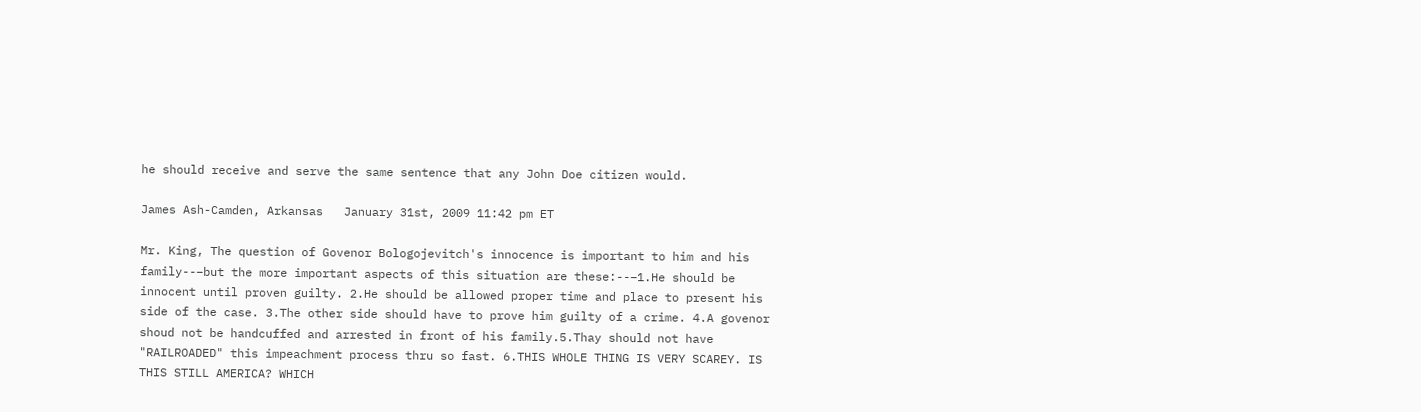he should receive and serve the same sentence that any John Doe citizen would.

James Ash-Camden, Arkansas   January 31st, 2009 11:42 pm ET

Mr. King, The question of Govenor Bologojevitch's innocence is important to him and his family--–but the more important aspects of this situation are these:--–1.He should be innocent until proven guilty. 2.He should be allowed proper time and place to present his side of the case. 3.The other side should have to prove him guilty of a crime. 4.A govenor shoud not be handcuffed and arrested in front of his family.5.Thay should not have "RAILROADED" this impeachment process thru so fast. 6.THIS WHOLE THING IS VERY SCAREY. IS THIS STILL AMERICA? WHICH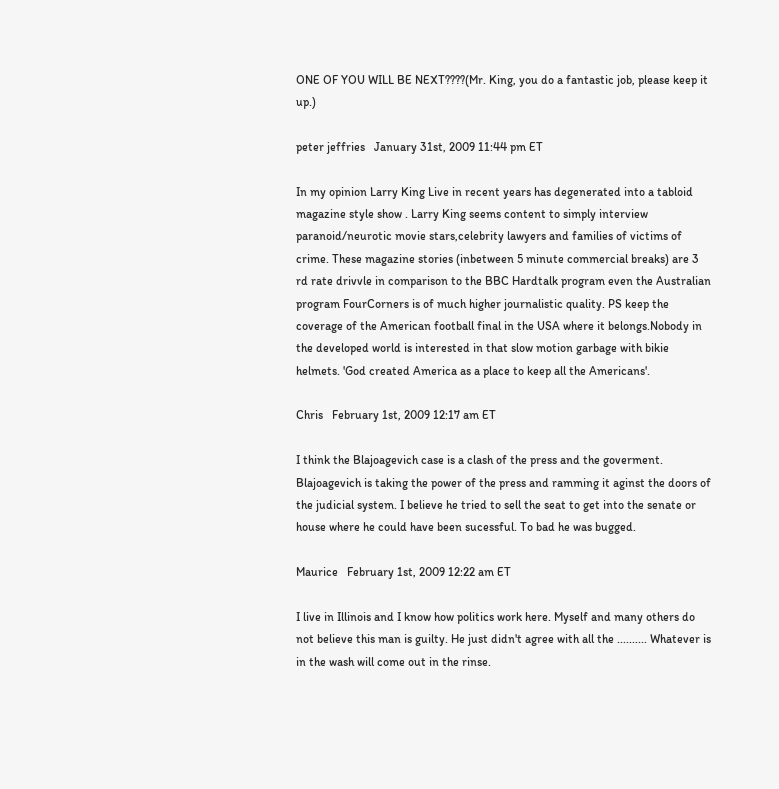ONE OF YOU WILL BE NEXT????(Mr. King, you do a fantastic job, please keep it up.)

peter jeffries   January 31st, 2009 11:44 pm ET

In my opinion Larry King Live in recent years has degenerated into a tabloid magazine style show . Larry King seems content to simply interview paranoid/neurotic movie stars,celebrity lawyers and families of victims of crime. These magazine stories (inbetween 5 minute commercial breaks) are 3 rd rate drivvle in comparison to the BBC Hardtalk program even the Australian program FourCorners is of much higher journalistic quality. PS keep the coverage of the American football final in the USA where it belongs.Nobody in the developed world is interested in that slow motion garbage with bikie helmets. 'God created America as a place to keep all the Americans'.

Chris   February 1st, 2009 12:17 am ET

I think the Blajoagevich case is a clash of the press and the goverment. Blajoagevich is taking the power of the press and ramming it aginst the doors of the judicial system. I believe he tried to sell the seat to get into the senate or house where he could have been sucessful. To bad he was bugged.

Maurice   February 1st, 2009 12:22 am ET

I live in Illinois and I know how politics work here. Myself and many others do not believe this man is guilty. He just didn't agree with all the .......... Whatever is in the wash will come out in the rinse.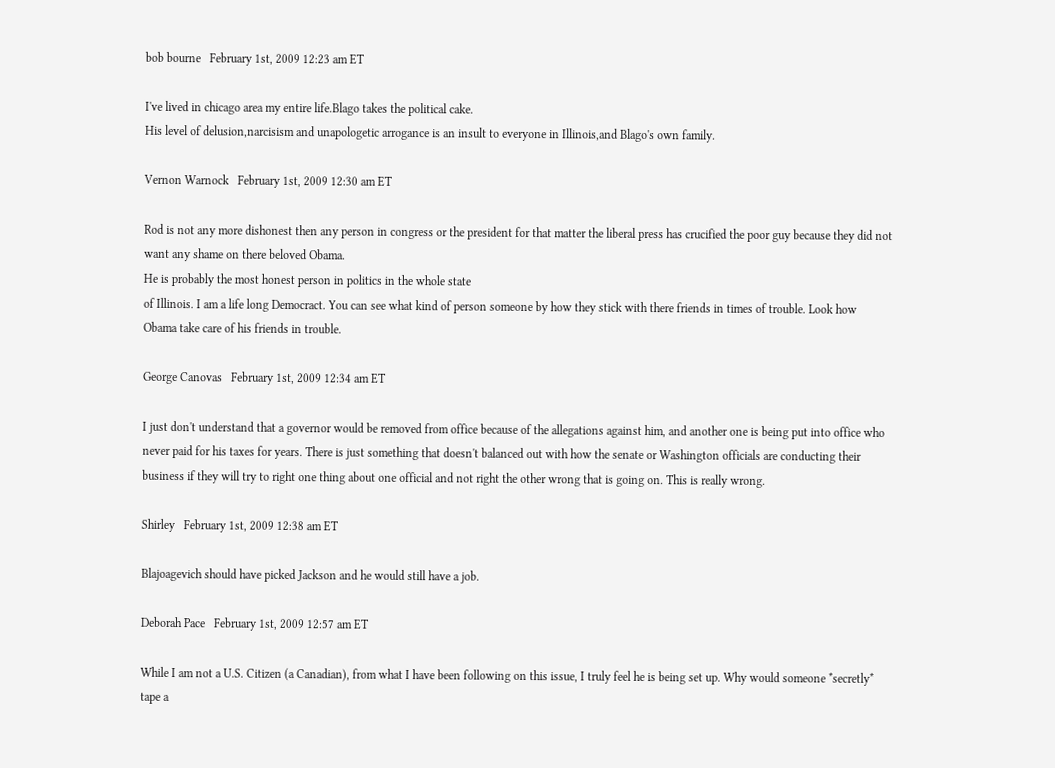bob bourne   February 1st, 2009 12:23 am ET

I've lived in chicago area my entire life.Blago takes the political cake.
His level of delusion,narcisism and unapologetic arrogance is an insult to everyone in Illinois,and Blago's own family.

Vernon Warnock   February 1st, 2009 12:30 am ET

Rod is not any more dishonest then any person in congress or the president for that matter the liberal press has crucified the poor guy because they did not want any shame on there beloved Obama.
He is probably the most honest person in politics in the whole state
of Illinois. I am a life long Democract. You can see what kind of person someone by how they stick with there friends in times of trouble. Look how Obama take care of his friends in trouble.

George Canovas   February 1st, 2009 12:34 am ET

I just don't understand that a governor would be removed from office because of the allegations against him, and another one is being put into office who never paid for his taxes for years. There is just something that doesn't balanced out with how the senate or Washington officials are conducting their business if they will try to right one thing about one official and not right the other wrong that is going on. This is really wrong.

Shirley   February 1st, 2009 12:38 am ET

Blajoagevich should have picked Jackson and he would still have a job.

Deborah Pace   February 1st, 2009 12:57 am ET

While I am not a U.S. Citizen (a Canadian), from what I have been following on this issue, I truly feel he is being set up. Why would someone *secretly* tape a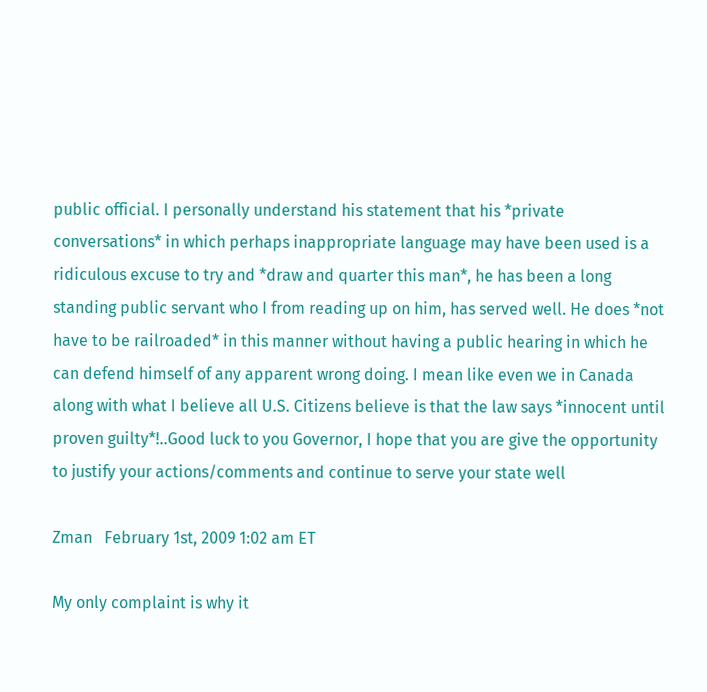public official. I personally understand his statement that his *private conversations* in which perhaps inappropriate language may have been used is a ridiculous excuse to try and *draw and quarter this man*, he has been a long standing public servant who I from reading up on him, has served well. He does *not have to be railroaded* in this manner without having a public hearing in which he can defend himself of any apparent wrong doing. I mean like even we in Canada along with what I believe all U.S. Citizens believe is that the law says *innocent until proven guilty*!..Good luck to you Governor, I hope that you are give the opportunity to justify your actions/comments and continue to serve your state well

Zman   February 1st, 2009 1:02 am ET

My only complaint is why it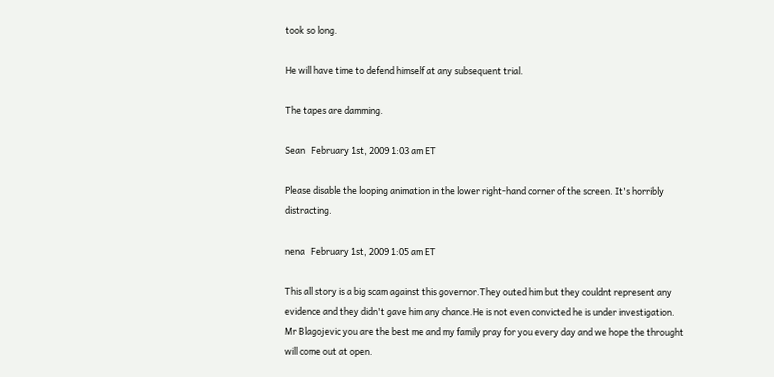took so long.

He will have time to defend himself at any subsequent trial.

The tapes are damming.

Sean   February 1st, 2009 1:03 am ET

Please disable the looping animation in the lower right-hand corner of the screen. It's horribly distracting.

nena   February 1st, 2009 1:05 am ET

This all story is a big scam against this governor.They outed him but they couldnt represent any evidence and they didn't gave him any chance.He is not even convicted he is under investigation.
Mr Blagojevic you are the best me and my family pray for you every day and we hope the throught will come out at open.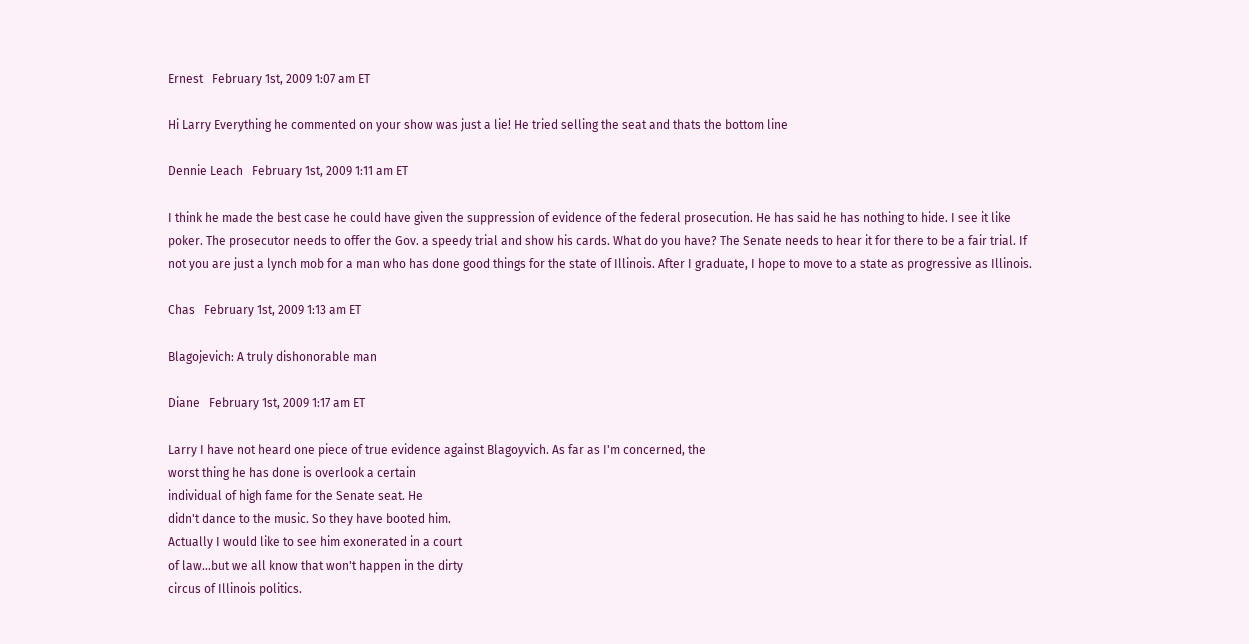Ernest   February 1st, 2009 1:07 am ET

Hi Larry Everything he commented on your show was just a lie! He tried selling the seat and thats the bottom line

Dennie Leach   February 1st, 2009 1:11 am ET

I think he made the best case he could have given the suppression of evidence of the federal prosecution. He has said he has nothing to hide. I see it like poker. The prosecutor needs to offer the Gov. a speedy trial and show his cards. What do you have? The Senate needs to hear it for there to be a fair trial. If not you are just a lynch mob for a man who has done good things for the state of Illinois. After I graduate, I hope to move to a state as progressive as Illinois.

Chas   February 1st, 2009 1:13 am ET

Blagojevich: A truly dishonorable man

Diane   February 1st, 2009 1:17 am ET

Larry I have not heard one piece of true evidence against Blagoyvich. As far as I'm concerned, the
worst thing he has done is overlook a certain
individual of high fame for the Senate seat. He
didn't dance to the music. So they have booted him.
Actually I would like to see him exonerated in a court
of law...but we all know that won't happen in the dirty
circus of Illinois politics.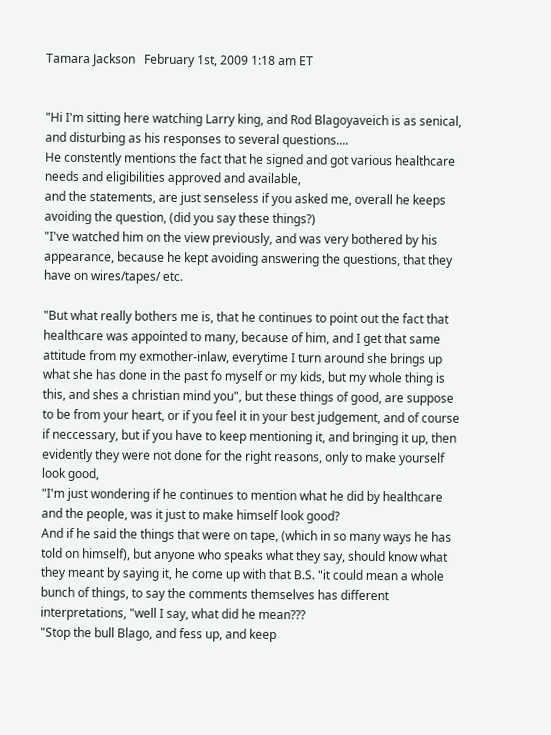Tamara Jackson   February 1st, 2009 1:18 am ET


"Hi I'm sitting here watching Larry king, and Rod Blagoyaveich is as senical, and disturbing as his responses to several questions....
He constently mentions the fact that he signed and got various healthcare needs and eligibilities approved and available,
and the statements, are just senseless if you asked me, overall he keeps avoiding the question, (did you say these things?)
"I've watched him on the view previously, and was very bothered by his appearance, because he kept avoiding answering the questions, that they have on wires/tapes/ etc.

"But what really bothers me is, that he continues to point out the fact that healthcare was appointed to many, because of him, and I get that same attitude from my exmother-inlaw, everytime I turn around she brings up what she has done in the past fo myself or my kids, but my whole thing is this, and shes a christian mind you", but these things of good, are suppose to be from your heart, or if you feel it in your best judgement, and of course if neccessary, but if you have to keep mentioning it, and bringing it up, then evidently they were not done for the right reasons, only to make yourself look good,
"I'm just wondering if he continues to mention what he did by healthcare and the people, was it just to make himself look good?
And if he said the things that were on tape, (which in so many ways he has told on himself), but anyone who speaks what they say, should know what they meant by saying it, he come up with that B.S. "it could mean a whole bunch of things, to say the comments themselves has different interpretations, "well I say, what did he mean???
"Stop the bull Blago, and fess up, and keep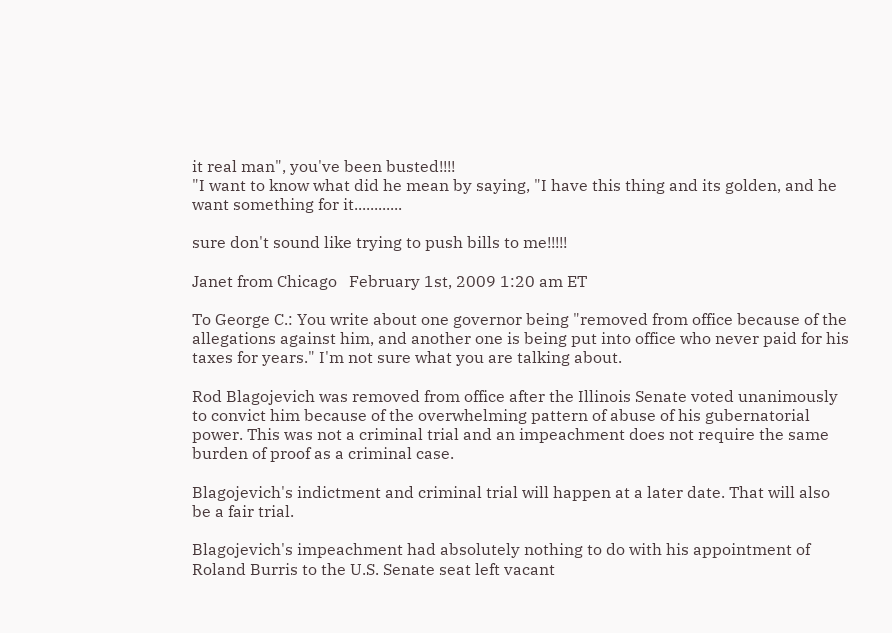it real man", you've been busted!!!!
"I want to know what did he mean by saying, "I have this thing and its golden, and he want something for it............

sure don't sound like trying to push bills to me!!!!!

Janet from Chicago   February 1st, 2009 1:20 am ET

To George C.: You write about one governor being "removed from office because of the allegations against him, and another one is being put into office who never paid for his taxes for years." I'm not sure what you are talking about.

Rod Blagojevich was removed from office after the Illinois Senate voted unanimously to convict him because of the overwhelming pattern of abuse of his gubernatorial power. This was not a criminal trial and an impeachment does not require the same burden of proof as a criminal case.

Blagojevich's indictment and criminal trial will happen at a later date. That will also be a fair trial.

Blagojevich's impeachment had absolutely nothing to do with his appointment of Roland Burris to the U.S. Senate seat left vacant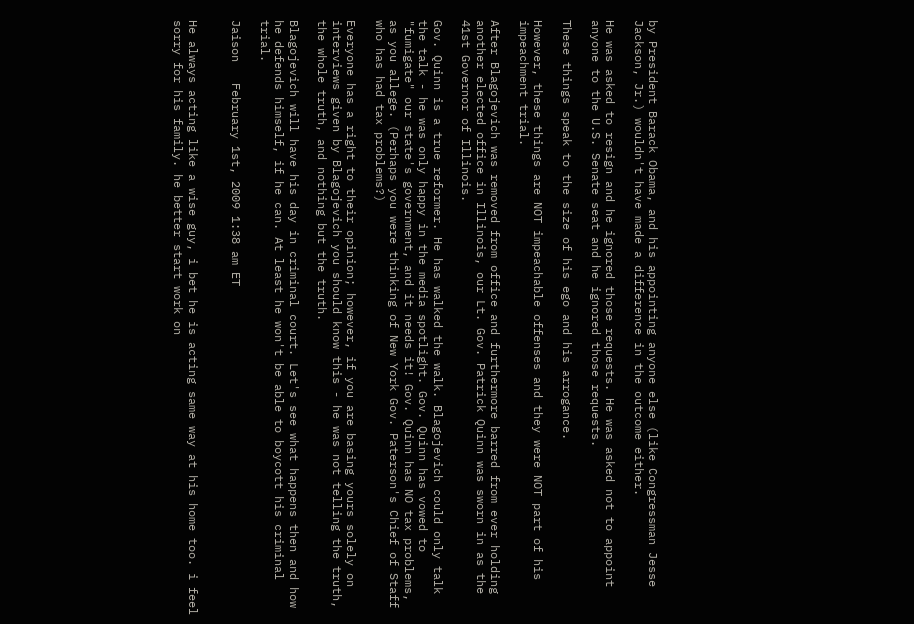by President Barack Obama, and his appointing anyone else (like Congressman Jesse Jackson, Jr.) wouldn't have made a difference in the outcome either.

He was asked to resign and he ignored those requests. He was asked not to appoint anyone to the U.S. Senate seat and he ignored those requests.

These things speak to the size of his ego and his arrogance.

However, these things are NOT impeachable offenses and they were NOT part of his impeachment trial.

After Blagojevich was removed from office and furthermore barred from ever holding another elected office in Illinois, our Lt. Gov. Patrick Quinn was sworn in as the 41st Governor of Illinois.

Gov. Quinn is a true reformer. He has walked the walk. Blagojevich could only talk the talk - he was only happy in the media spotlight. Gov. Quinn has vowed to "fumigate" our state's government, and it needs it! Gov. Quinn has NO tax problems, as you allege. (Perhaps you were thinking of New York Gov. Paterson's Chief of Staff who has had tax problems?)

Everyone has a right to their opinion; however, if you are basing yours solely on interviews given by Blagojevich you should know this - he was not telling the truth, the whole truth, and nothing but the truth.

Blagojevich will have his day in criminal court. Let's see what happens then and how he defends himself, if he can. At least he won't be able to boycott his criminal trial.

Jaison   February 1st, 2009 1:38 am ET


He always acting like a wise guy, i bet he is acting same way at his home too. i feel sorry for his family. he better start work on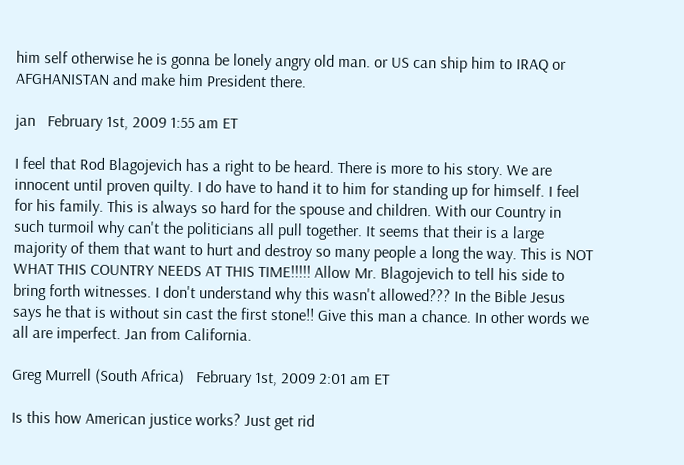him self otherwise he is gonna be lonely angry old man. or US can ship him to IRAQ or AFGHANISTAN and make him President there.

jan   February 1st, 2009 1:55 am ET

I feel that Rod Blagojevich has a right to be heard. There is more to his story. We are innocent until proven quilty. I do have to hand it to him for standing up for himself. I feel for his family. This is always so hard for the spouse and children. With our Country in such turmoil why can't the politicians all pull together. It seems that their is a large majority of them that want to hurt and destroy so many people a long the way. This is NOT WHAT THIS COUNTRY NEEDS AT THIS TIME!!!!! Allow Mr. Blagojevich to tell his side to bring forth witnesses. I don't understand why this wasn't allowed??? In the Bible Jesus says he that is without sin cast the first stone!! Give this man a chance. In other words we all are imperfect. Jan from California.

Greg Murrell (South Africa)   February 1st, 2009 2:01 am ET

Is this how American justice works? Just get rid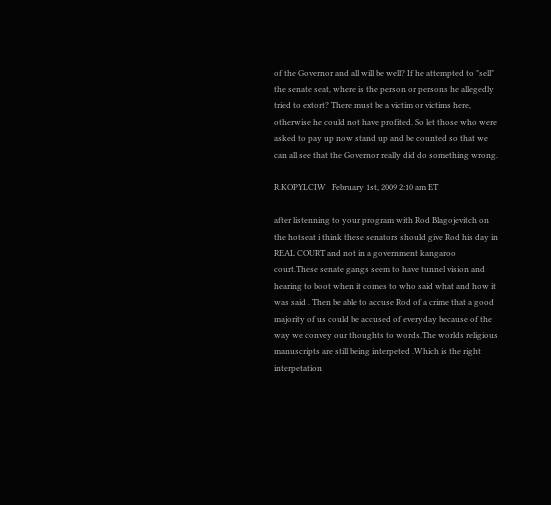of the Governor and all will be well? If he attempted to "sell" the senate seat, where is the person or persons he allegedly tried to extort? There must be a victim or victims here, otherwise he could not have profited. So let those who were asked to pay up now stand up and be counted so that we can all see that the Governor really did do something wrong.

R.KOPYLCIW   February 1st, 2009 2:10 am ET

after listenning to your program with Rod Blagojevitch on the hotseat i think these senators should give Rod his day in REAL COURT and not in a government kangaroo court.These senate gangs seem to have tunnel vision and hearing to boot when it comes to who said what and how it was said . Then be able to accuse Rod of a crime that a good majority of us could be accused of everyday because of the way we convey our thoughts to words.The worlds religious manuscripts are still being interpeted .Which is the right interpetation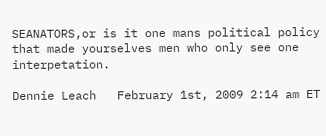SEANATORS,or is it one mans political policy that made yourselves men who only see one interpetation.

Dennie Leach   February 1st, 2009 2:14 am ET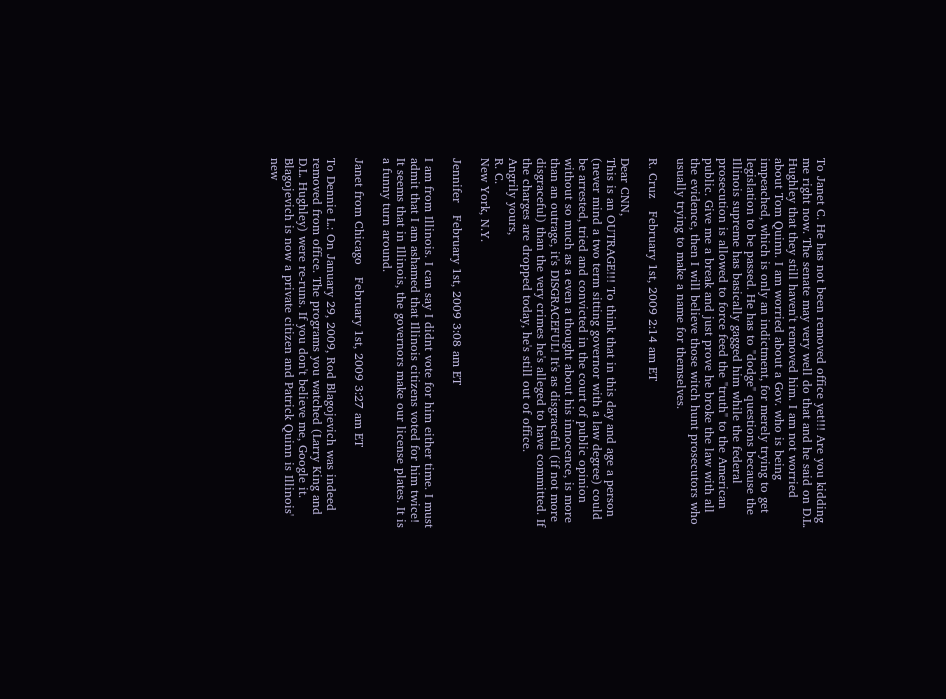To Janet C. He has not been removed office yet!!! Are you kidding me right now. The senate may very well do that and he said on D.L. Hughley that they still haven't removed him. I am not worried about Tom Quinn. I am worried about a Gov. who is being impeached, which is only an indictment, for merely trying to get legislation to be passed. He has to "dodge" questions because the Illinois supreme has basically gagged him while the federal prosecution is allowed to force feed the "truth" to the American public. Give me a break and just prove he broke the law with all the evidence, then I will believe those witch hunt prosecutors who usually trying to make a name for themselves.

R. Cruz   February 1st, 2009 2:14 am ET

Dear CNN,
This is an OUTRAGE!!! To think that in this day and age a person (never mind a two term sitting governor with a law degree) could be arrested, tried and convicted in the court of public opinion without so much as a even a thought about his innocence, is more than an outrage, it's DISGRACEFUL! It's as disgraceful (if not more disgraceful) than the very crimes he's alleged to have committed. If the charges are dropped today, he's still out of office.
Angrily yours,
R. C.
New York, N.Y.

Jennifer   February 1st, 2009 3:08 am ET

I am from Illinois. I can say I didnt vote for him either time. I must admit that I am ashamed that Illinois citizens voted for him twice! It seems that in Illinois, the governors make our license plates. It is a funny turn around.

Janet from Chicago   February 1st, 2009 3:27 am ET

To Dennie L.: On January 29, 2009, Rod Blagojevich was indeed removed from office. The programs you watched (Larry King and D.L. Hughley) were re-runs. If you don't believe me, Google it. Blagojevich is now a private citizen and Patrick Quinn is Illinois' new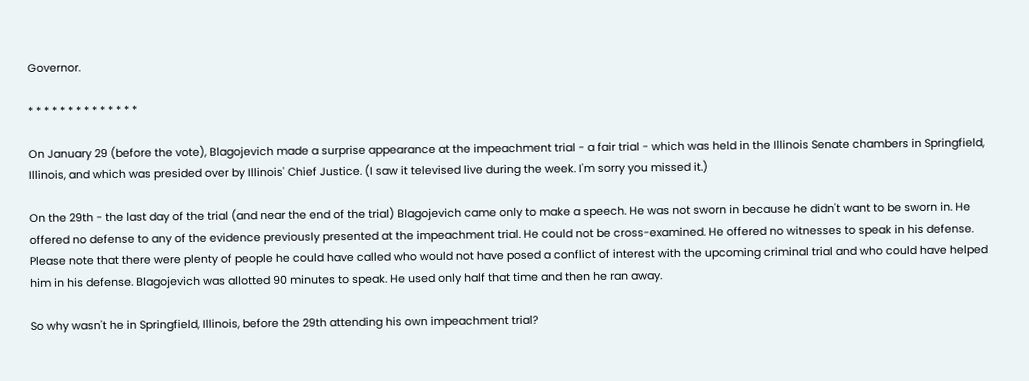Governor.

* * * * * * * * * * * * * *

On January 29 (before the vote), Blagojevich made a surprise appearance at the impeachment trial - a fair trial - which was held in the Illinois Senate chambers in Springfield, Illinois, and which was presided over by Illinois' Chief Justice. (I saw it televised live during the week. I'm sorry you missed it.)

On the 29th - the last day of the trial (and near the end of the trial) Blagojevich came only to make a speech. He was not sworn in because he didn't want to be sworn in. He offered no defense to any of the evidence previously presented at the impeachment trial. He could not be cross-examined. He offered no witnesses to speak in his defense. Please note that there were plenty of people he could have called who would not have posed a conflict of interest with the upcoming criminal trial and who could have helped him in his defense. Blagojevich was allotted 90 minutes to speak. He used only half that time and then he ran away.

So why wasn't he in Springfield, Illinois, before the 29th attending his own impeachment trial?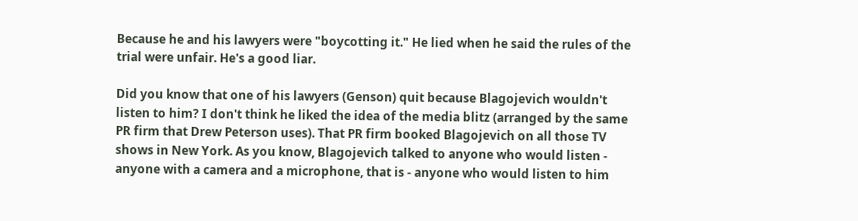Because he and his lawyers were "boycotting it." He lied when he said the rules of the trial were unfair. He's a good liar.

Did you know that one of his lawyers (Genson) quit because Blagojevich wouldn't listen to him? I don't think he liked the idea of the media blitz (arranged by the same PR firm that Drew Peterson uses). That PR firm booked Blagojevich on all those TV shows in New York. As you know, Blagojevich talked to anyone who would listen - anyone with a camera and a microphone, that is - anyone who would listen to him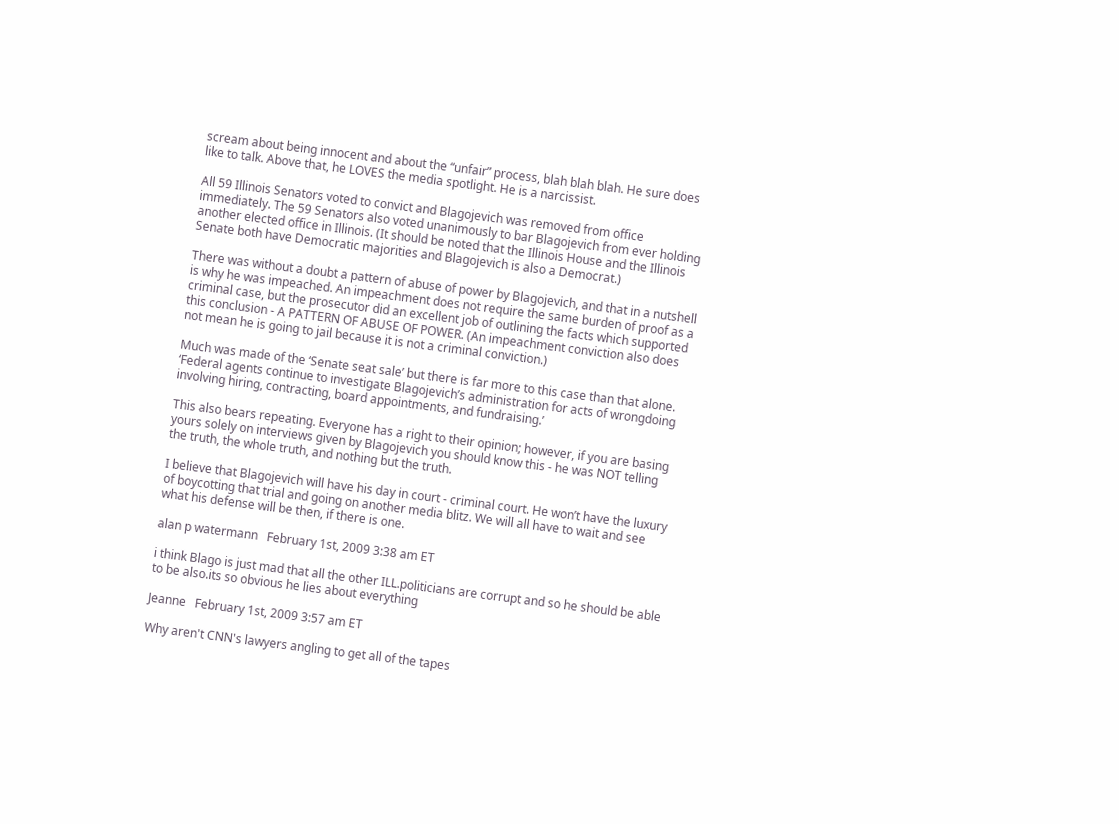scream about being innocent and about the “unfair” process, blah blah blah. He sure does like to talk. Above that, he LOVES the media spotlight. He is a narcissist.

All 59 Illinois Senators voted to convict and Blagojevich was removed from office immediately. The 59 Senators also voted unanimously to bar Blagojevich from ever holding another elected office in Illinois. (It should be noted that the Illinois House and the Illinois Senate both have Democratic majorities and Blagojevich is also a Democrat.)

There was without a doubt a pattern of abuse of power by Blagojevich, and that in a nutshell is why he was impeached. An impeachment does not require the same burden of proof as a criminal case, but the prosecutor did an excellent job of outlining the facts which supported this conclusion - A PATTERN OF ABUSE OF POWER. (An impeachment conviction also does not mean he is going to jail because it is not a criminal conviction.)

Much was made of the ‘Senate seat sale’ but there is far more to this case than that alone. ‘Federal agents continue to investigate Blagojevich’s administration for acts of wrongdoing involving hiring, contracting, board appointments, and fundraising.’

This also bears repeating. Everyone has a right to their opinion; however, if you are basing yours solely on interviews given by Blagojevich you should know this - he was NOT telling the truth, the whole truth, and nothing but the truth.

I believe that Blagojevich will have his day in court - criminal court. He won’t have the luxury of boycotting that trial and going on another media blitz. We will all have to wait and see what his defense will be then, if there is one.

alan p watermann   February 1st, 2009 3:38 am ET

i think Blago is just mad that all the other ILL.politicians are corrupt and so he should be able to be also.its so obvious he lies about everything

Jeanne   February 1st, 2009 3:57 am ET

Why aren't CNN's lawyers angling to get all of the tapes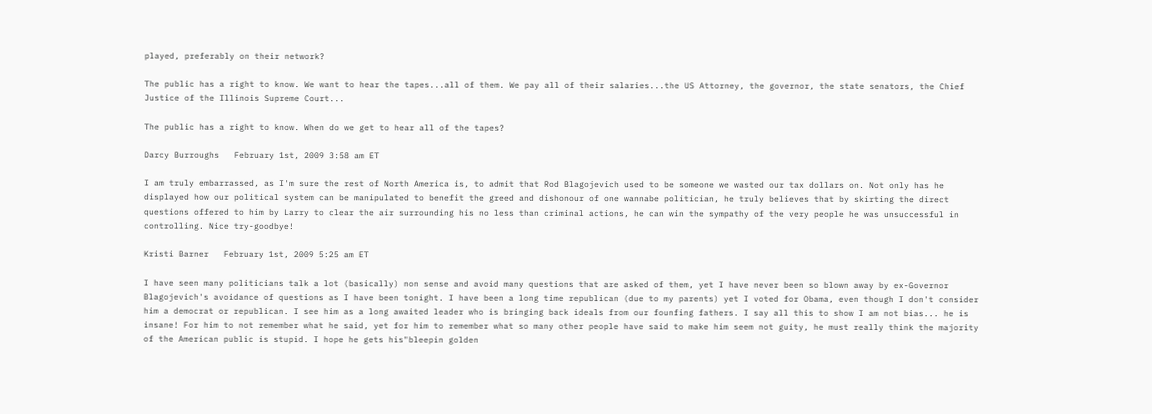played, preferably on their network?

The public has a right to know. We want to hear the tapes...all of them. We pay all of their salaries...the US Attorney, the governor, the state senators, the Chief Justice of the Illinois Supreme Court...

The public has a right to know. When do we get to hear all of the tapes?

Darcy Burroughs   February 1st, 2009 3:58 am ET

I am truly embarrassed, as I'm sure the rest of North America is, to admit that Rod Blagojevich used to be someone we wasted our tax dollars on. Not only has he displayed how our political system can be manipulated to benefit the greed and dishonour of one wannabe politician, he truly believes that by skirting the direct questions offered to him by Larry to clear the air surrounding his no less than criminal actions, he can win the sympathy of the very people he was unsuccessful in controlling. Nice try-goodbye!

Kristi Barner   February 1st, 2009 5:25 am ET

I have seen many politicians talk a lot (basically) non sense and avoid many questions that are asked of them, yet I have never been so blown away by ex-Governor Blagojevich's avoidance of questions as I have been tonight. I have been a long time republican (due to my parents) yet I voted for Obama, even though I don't consider him a democrat or republican. I see him as a long awaited leader who is bringing back ideals from our founfing fathers. I say all this to show I am not bias... he is insane! For him to not remember what he said, yet for him to remember what so many other people have said to make him seem not guity, he must really think the majority of the American public is stupid. I hope he gets his"bleepin golden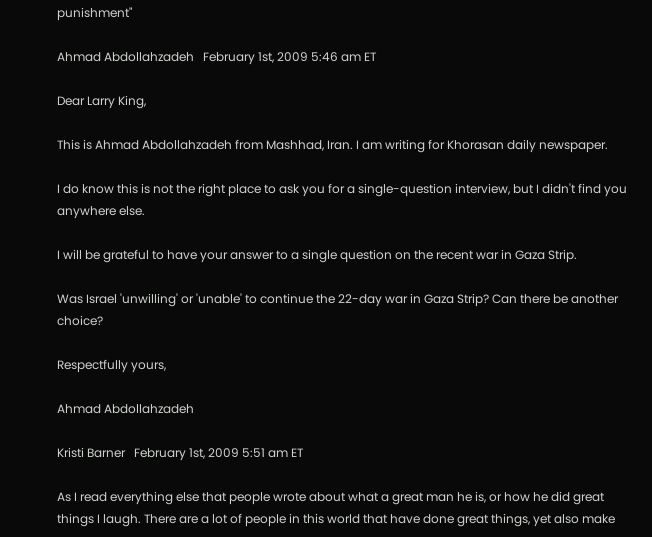punishment"

Ahmad Abdollahzadeh   February 1st, 2009 5:46 am ET

Dear Larry King,

This is Ahmad Abdollahzadeh from Mashhad, Iran. I am writing for Khorasan daily newspaper.

I do know this is not the right place to ask you for a single-question interview, but I didn't find you anywhere else.

I will be grateful to have your answer to a single question on the recent war in Gaza Strip.

Was Israel 'unwilling' or 'unable' to continue the 22-day war in Gaza Strip? Can there be another choice?

Respectfully yours,

Ahmad Abdollahzadeh

Kristi Barner   February 1st, 2009 5:51 am ET

As I read everything else that people wrote about what a great man he is, or how he did great things I laugh. There are a lot of people in this world that have done great things, yet also make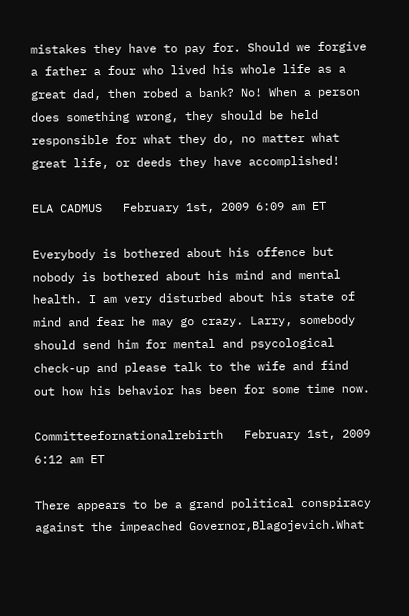mistakes they have to pay for. Should we forgive a father a four who lived his whole life as a great dad, then robed a bank? No! When a person does something wrong, they should be held responsible for what they do, no matter what great life, or deeds they have accomplished!

ELA CADMUS   February 1st, 2009 6:09 am ET

Everybody is bothered about his offence but nobody is bothered about his mind and mental health. I am very disturbed about his state of mind and fear he may go crazy. Larry, somebody should send him for mental and psycological check-up and please talk to the wife and find out how his behavior has been for some time now.

Committeefornationalrebirth   February 1st, 2009 6:12 am ET

There appears to be a grand political conspiracy against the impeached Governor,Blagojevich.What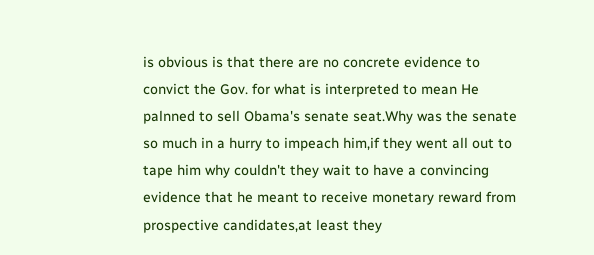is obvious is that there are no concrete evidence to convict the Gov. for what is interpreted to mean He palnned to sell Obama's senate seat.Why was the senate so much in a hurry to impeach him,if they went all out to tape him why couldn't they wait to have a convincing evidence that he meant to receive monetary reward from prospective candidates,at least they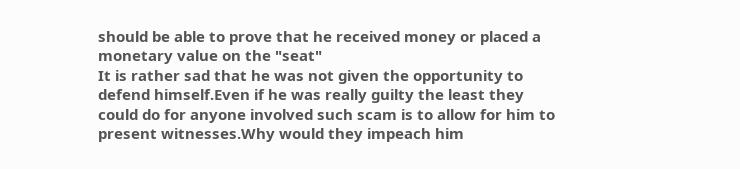should be able to prove that he received money or placed a monetary value on the "seat"
It is rather sad that he was not given the opportunity to defend himself.Even if he was really guilty the least they could do for anyone involved such scam is to allow for him to present witnesses.Why would they impeach him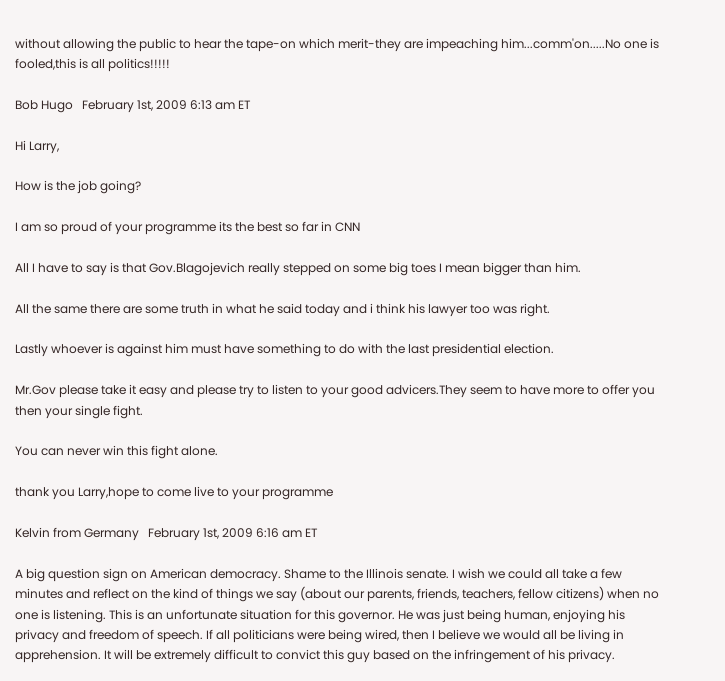without allowing the public to hear the tape-on which merit-they are impeaching him...comm'on.....No one is fooled,this is all politics!!!!!

Bob Hugo   February 1st, 2009 6:13 am ET

Hi Larry,

How is the job going?

I am so proud of your programme its the best so far in CNN

All I have to say is that Gov.Blagojevich really stepped on some big toes I mean bigger than him.

All the same there are some truth in what he said today and i think his lawyer too was right.

Lastly whoever is against him must have something to do with the last presidential election.

Mr.Gov please take it easy and please try to listen to your good advicers.They seem to have more to offer you then your single fight.

You can never win this fight alone.

thank you Larry,hope to come live to your programme

Kelvin from Germany   February 1st, 2009 6:16 am ET

A big question sign on American democracy. Shame to the Illinois senate. I wish we could all take a few minutes and reflect on the kind of things we say (about our parents, friends, teachers, fellow citizens) when no one is listening. This is an unfortunate situation for this governor. He was just being human, enjoying his privacy and freedom of speech. If all politicians were being wired, then I believe we would all be living in apprehension. It will be extremely difficult to convict this guy based on the infringement of his privacy.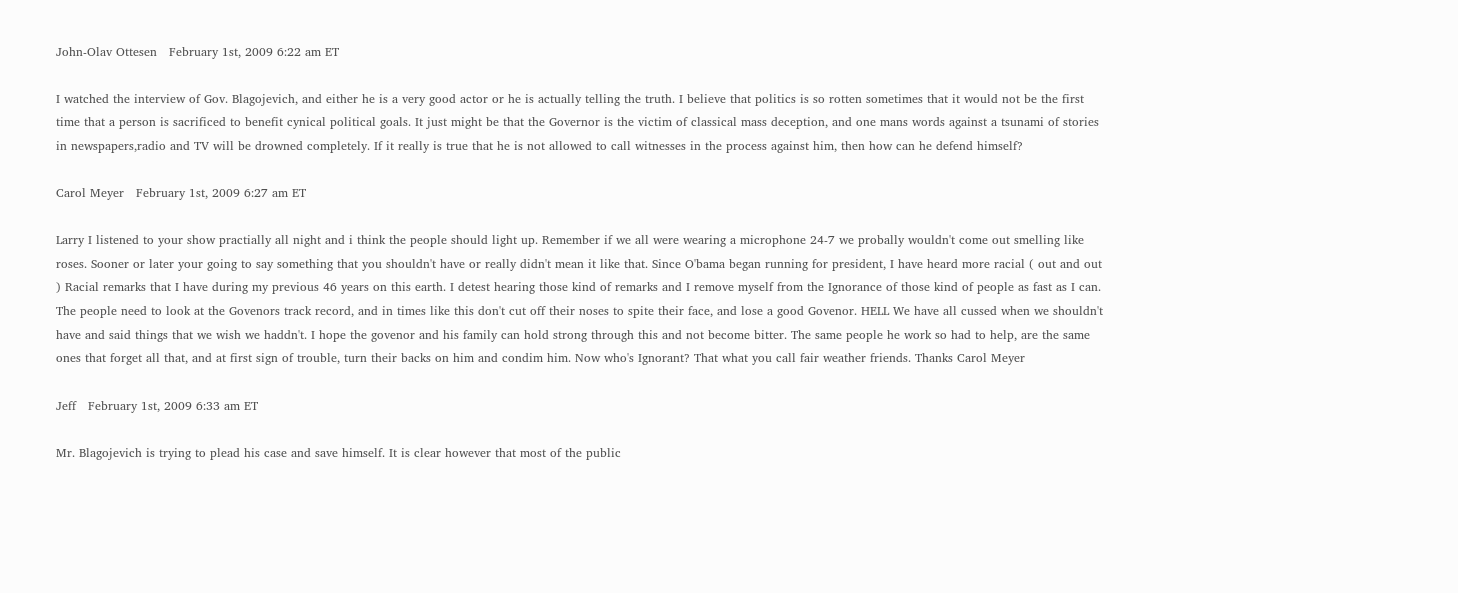John-Olav Ottesen   February 1st, 2009 6:22 am ET

I watched the interview of Gov. Blagojevich, and either he is a very good actor or he is actually telling the truth. I believe that politics is so rotten sometimes that it would not be the first time that a person is sacrificed to benefit cynical political goals. It just might be that the Governor is the victim of classical mass deception, and one mans words against a tsunami of stories in newspapers,radio and TV will be drowned completely. If it really is true that he is not allowed to call witnesses in the process against him, then how can he defend himself?

Carol Meyer   February 1st, 2009 6:27 am ET

Larry I listened to your show practially all night and i think the people should light up. Remember if we all were wearing a microphone 24-7 we probally wouldn't come out smelling like roses. Sooner or later your going to say something that you shouldn't have or really didn't mean it like that. Since O'bama began running for president, I have heard more racial ( out and out ) Racial remarks that I have during my previous 46 years on this earth. I detest hearing those kind of remarks and I remove myself from the Ignorance of those kind of people as fast as I can. The people need to look at the Govenors track record, and in times like this don't cut off their noses to spite their face, and lose a good Govenor. HELL We have all cussed when we shouldn't have and said things that we wish we haddn't. I hope the govenor and his family can hold strong through this and not become bitter. The same people he work so had to help, are the same ones that forget all that, and at first sign of trouble, turn their backs on him and condim him. Now who's Ignorant? That what you call fair weather friends. Thanks Carol Meyer

Jeff   February 1st, 2009 6:33 am ET

Mr. Blagojevich is trying to plead his case and save himself. It is clear however that most of the public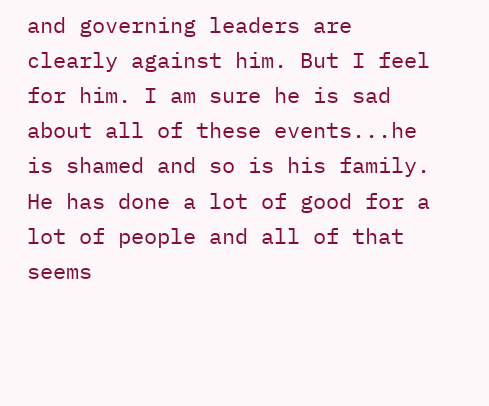and governing leaders are clearly against him. But I feel for him. I am sure he is sad about all of these events...he is shamed and so is his family. He has done a lot of good for a lot of people and all of that seems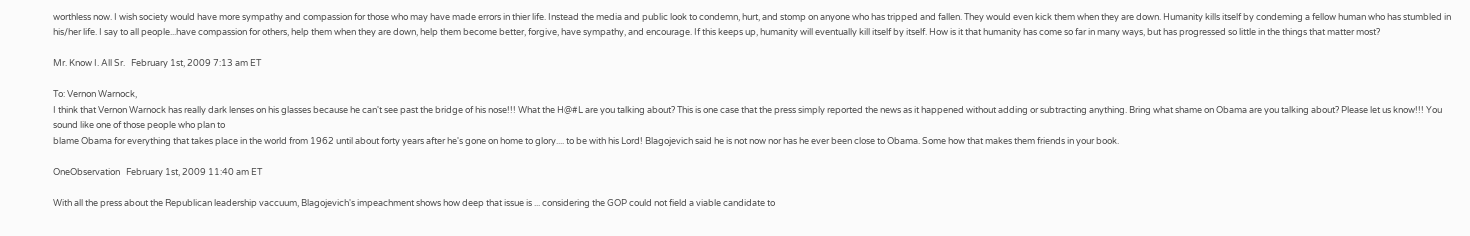worthless now. I wish society would have more sympathy and compassion for those who may have made errors in thier life. Instead the media and public look to condemn, hurt, and stomp on anyone who has tripped and fallen. They would even kick them when they are down. Humanity kills itself by condeming a fellow human who has stumbled in his/her life. I say to all people...have compassion for others, help them when they are down, help them become better, forgive, have sympathy, and encourage. If this keeps up, humanity will eventually kill itself by itself. How is it that humanity has come so far in many ways, but has progressed so little in the things that matter most?

Mr. Know I. All Sr.   February 1st, 2009 7:13 am ET

To: Vernon Warnock,
I think that Vernon Warnock has really dark lenses on his glasses because he can't see past the bridge of his nose!!! What the H@#L are you talking about? This is one case that the press simply reported the news as it happened without adding or subtracting anything. Bring what shame on Obama are you talking about? Please let us know!!! You sound like one of those people who plan to
blame Obama for everything that takes place in the world from 1962 until about forty years after he's gone on home to glory.... to be with his Lord! Blagojevich said he is not now nor has he ever been close to Obama. Some how that makes them friends in your book.

OneObservation   February 1st, 2009 11:40 am ET

With all the press about the Republican leadership vaccuum, Blagojevich's impeachment shows how deep that issue is ... considering the GOP could not field a viable candidate to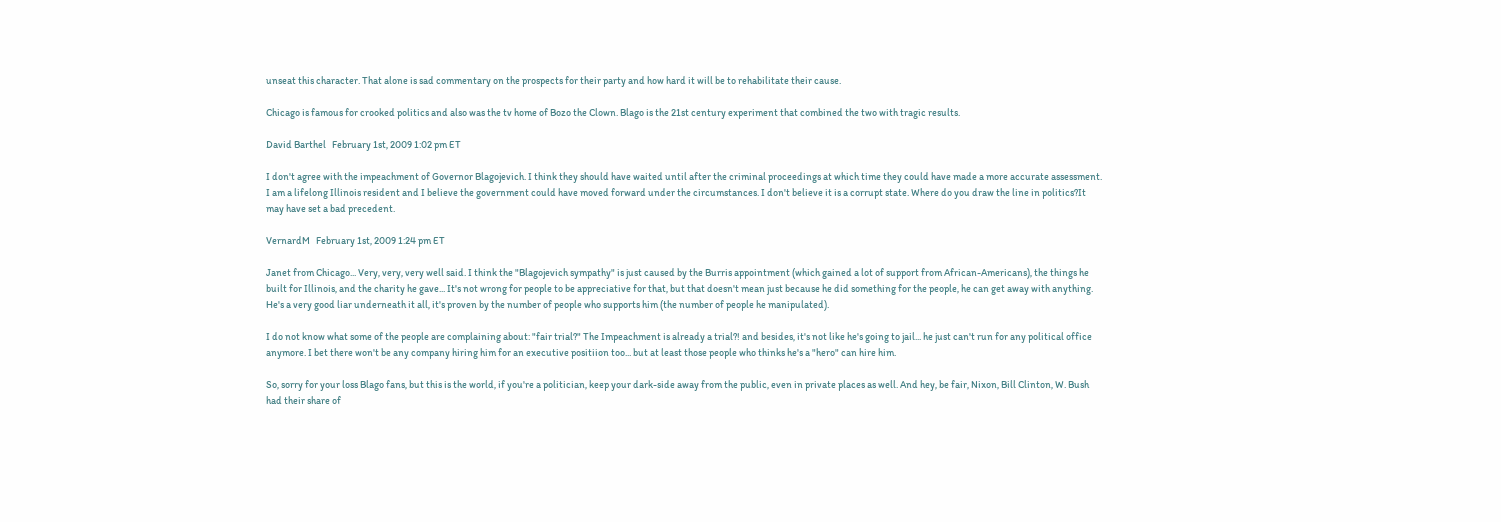unseat this character. That alone is sad commentary on the prospects for their party and how hard it will be to rehabilitate their cause.

Chicago is famous for crooked politics and also was the tv home of Bozo the Clown. Blago is the 21st century experiment that combined the two with tragic results.

David Barthel   February 1st, 2009 1:02 pm ET

I don't agree with the impeachment of Governor Blagojevich. I think they should have waited until after the criminal proceedings at which time they could have made a more accurate assessment. I am a lifelong Illinois resident and I believe the government could have moved forward under the circumstances. I don't believe it is a corrupt state. Where do you draw the line in politics?It may have set a bad precedent.

VernardM   February 1st, 2009 1:24 pm ET

Janet from Chicago... Very, very, very well said. I think the "Blagojevich sympathy" is just caused by the Burris appointment (which gained a lot of support from African-Americans), the things he built for Illinois, and the charity he gave... It's not wrong for people to be appreciative for that, but that doesn't mean just because he did something for the people, he can get away with anything. He's a very good liar underneath it all, it's proven by the number of people who supports him (the number of people he manipulated).

I do not know what some of the people are complaining about: "fair trial?" The Impeachment is already a trial?! and besides, it's not like he's going to jail... he just can't run for any political office anymore. I bet there won't be any company hiring him for an executive positiion too... but at least those people who thinks he's a "hero" can hire him.

So, sorry for your loss Blago fans, but this is the world, if you're a politician, keep your dark-side away from the public, even in private places as well. And hey, be fair, Nixon, Bill Clinton, W. Bush had their share of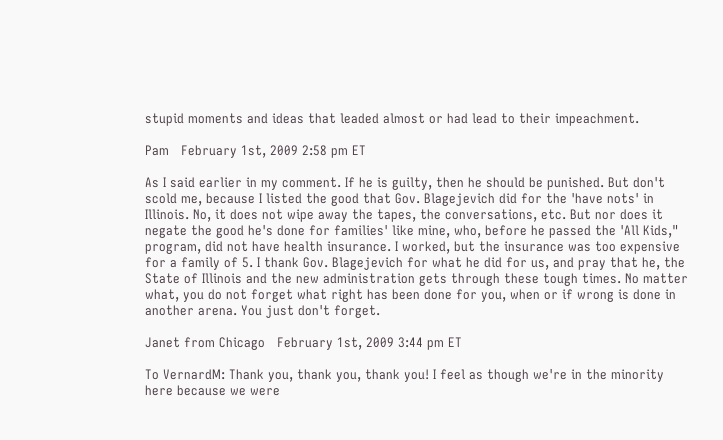stupid moments and ideas that leaded almost or had lead to their impeachment.

Pam   February 1st, 2009 2:58 pm ET

As I said earlier in my comment. If he is guilty, then he should be punished. But don't scold me, because I listed the good that Gov. Blagejevich did for the 'have nots' in Illinois. No, it does not wipe away the tapes, the conversations, etc. But nor does it negate the good he's done for families' like mine, who, before he passed the 'All Kids," program, did not have health insurance. I worked, but the insurance was too expensive for a family of 5. I thank Gov. Blagejevich for what he did for us, and pray that he, the State of Illinois and the new administration gets through these tough times. No matter what, you do not forget what right has been done for you, when or if wrong is done in another arena. You just don't forget.

Janet from Chicago   February 1st, 2009 3:44 pm ET

To VernardM: Thank you, thank you, thank you! I feel as though we're in the minority here because we were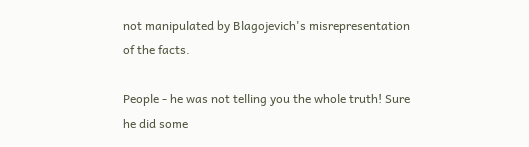not manipulated by Blagojevich's misrepresentation of the facts.

People - he was not telling you the whole truth! Sure he did some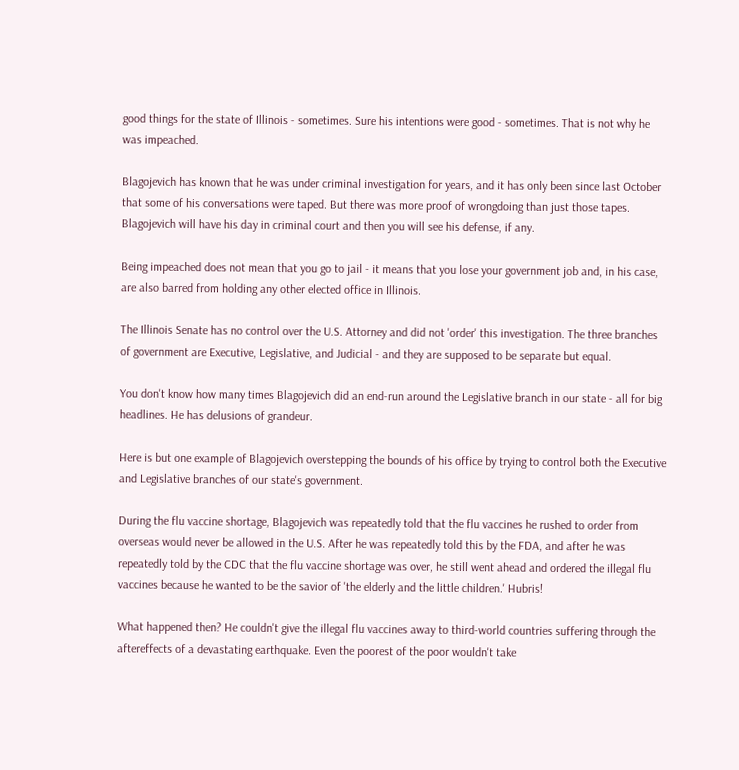good things for the state of Illinois - sometimes. Sure his intentions were good - sometimes. That is not why he was impeached.

Blagojevich has known that he was under criminal investigation for years, and it has only been since last October that some of his conversations were taped. But there was more proof of wrongdoing than just those tapes. Blagojevich will have his day in criminal court and then you will see his defense, if any.

Being impeached does not mean that you go to jail - it means that you lose your government job and, in his case, are also barred from holding any other elected office in Illinois.

The Illinois Senate has no control over the U.S. Attorney and did not 'order' this investigation. The three branches of government are Executive, Legislative, and Judicial - and they are supposed to be separate but equal.

You don't know how many times Blagojevich did an end-run around the Legislative branch in our state - all for big headlines. He has delusions of grandeur.

Here is but one example of Blagojevich overstepping the bounds of his office by trying to control both the Executive and Legislative branches of our state's government.

During the flu vaccine shortage, Blagojevich was repeatedly told that the flu vaccines he rushed to order from overseas would never be allowed in the U.S. After he was repeatedly told this by the FDA, and after he was repeatedly told by the CDC that the flu vaccine shortage was over, he still went ahead and ordered the illegal flu vaccines because he wanted to be the savior of 'the elderly and the little children.' Hubris!

What happened then? He couldn't give the illegal flu vaccines away to third-world countries suffering through the aftereffects of a devastating earthquake. Even the poorest of the poor wouldn't take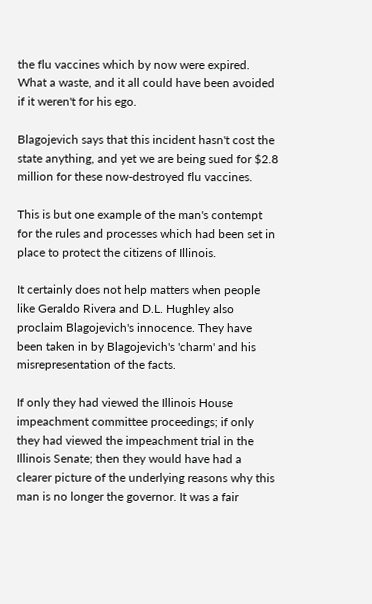the flu vaccines which by now were expired. What a waste, and it all could have been avoided if it weren't for his ego.

Blagojevich says that this incident hasn't cost the state anything, and yet we are being sued for $2.8 million for these now-destroyed flu vaccines.

This is but one example of the man's contempt for the rules and processes which had been set in place to protect the citizens of Illinois.

It certainly does not help matters when people like Geraldo Rivera and D.L. Hughley also proclaim Blagojevich's innocence. They have been taken in by Blagojevich's 'charm' and his misrepresentation of the facts.

If only they had viewed the Illinois House impeachment committee proceedings; if only they had viewed the impeachment trial in the Illinois Senate; then they would have had a clearer picture of the underlying reasons why this man is no longer the governor. It was a fair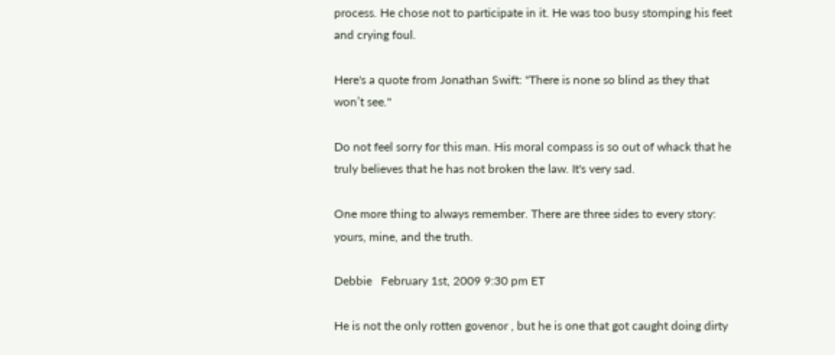process. He chose not to participate in it. He was too busy stomping his feet and crying foul.

Here's a quote from Jonathan Swift: "There is none so blind as they that won’t see."

Do not feel sorry for this man. His moral compass is so out of whack that he truly believes that he has not broken the law. It's very sad.

One more thing to always remember. There are three sides to every story: yours, mine, and the truth.

Debbie   February 1st, 2009 9:30 pm ET

He is not the only rotten govenor , but he is one that got caught doing dirty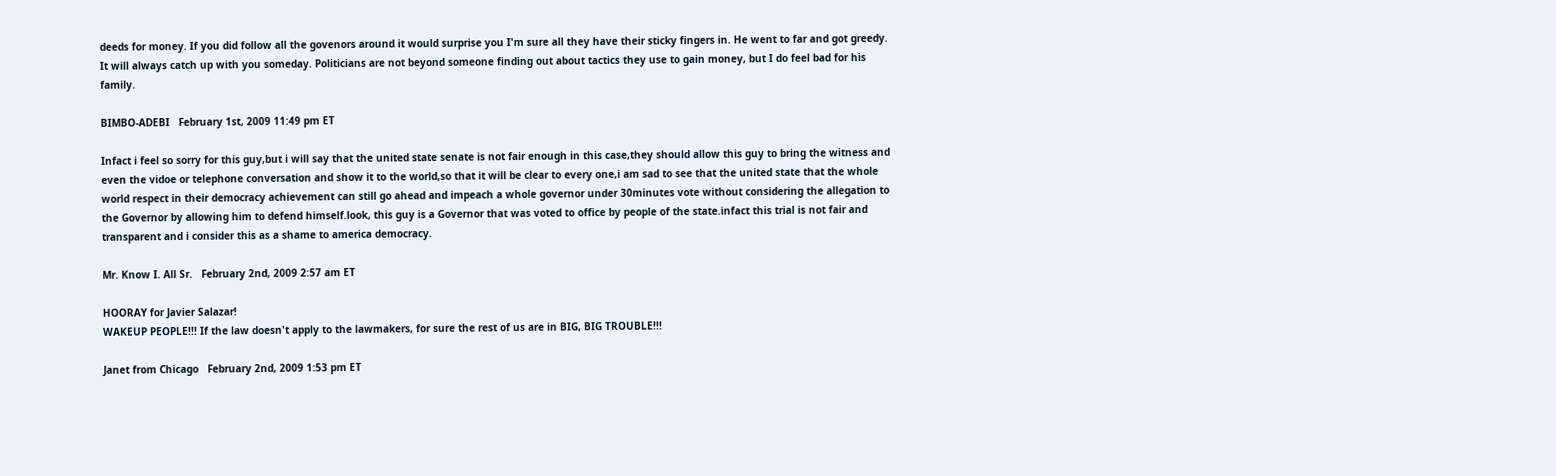deeds for money. If you did follow all the govenors around it would surprise you I'm sure all they have their sticky fingers in. He went to far and got greedy. It will always catch up with you someday. Politicians are not beyond someone finding out about tactics they use to gain money, but I do feel bad for his family.

BIMBO-ADEBI   February 1st, 2009 11:49 pm ET

Infact i feel so sorry for this guy,but i will say that the united state senate is not fair enough in this case,they should allow this guy to bring the witness and even the vidoe or telephone conversation and show it to the world,so that it will be clear to every one,i am sad to see that the united state that the whole world respect in their democracy achievement can still go ahead and impeach a whole governor under 30minutes vote without considering the allegation to the Governor by allowing him to defend himself.look, this guy is a Governor that was voted to office by people of the state.infact this trial is not fair and transparent and i consider this as a shame to america democracy.

Mr. Know I. All Sr.   February 2nd, 2009 2:57 am ET

HOORAY for Javier Salazar!
WAKEUP PEOPLE!!! If the law doesn't apply to the lawmakers, for sure the rest of us are in BIG, BIG TROUBLE!!!

Janet from Chicago   February 2nd, 2009 1:53 pm ET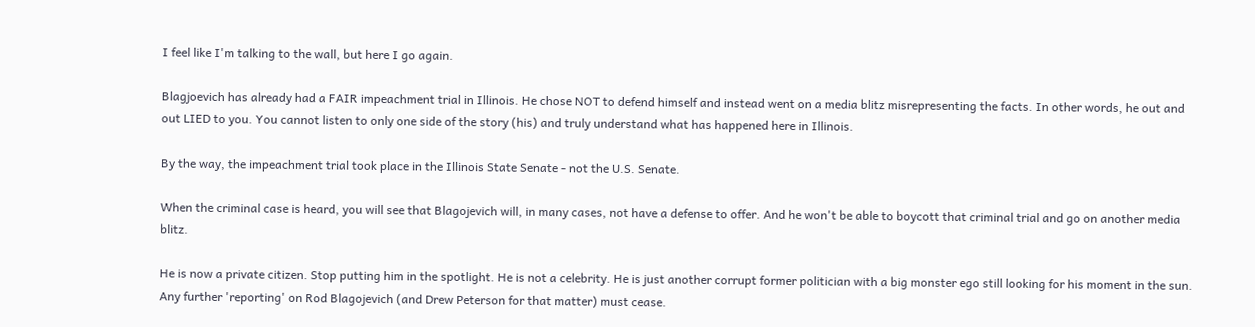I feel like I'm talking to the wall, but here I go again.

Blagjoevich has already had a FAIR impeachment trial in Illinois. He chose NOT to defend himself and instead went on a media blitz misrepresenting the facts. In other words, he out and out LIED to you. You cannot listen to only one side of the story (his) and truly understand what has happened here in Illinois.

By the way, the impeachment trial took place in the Illinois State Senate - not the U.S. Senate.

When the criminal case is heard, you will see that Blagojevich will, in many cases, not have a defense to offer. And he won't be able to boycott that criminal trial and go on another media blitz.

He is now a private citizen. Stop putting him in the spotlight. He is not a celebrity. He is just another corrupt former politician with a big monster ego still looking for his moment in the sun. Any further 'reporting' on Rod Blagojevich (and Drew Peterson for that matter) must cease.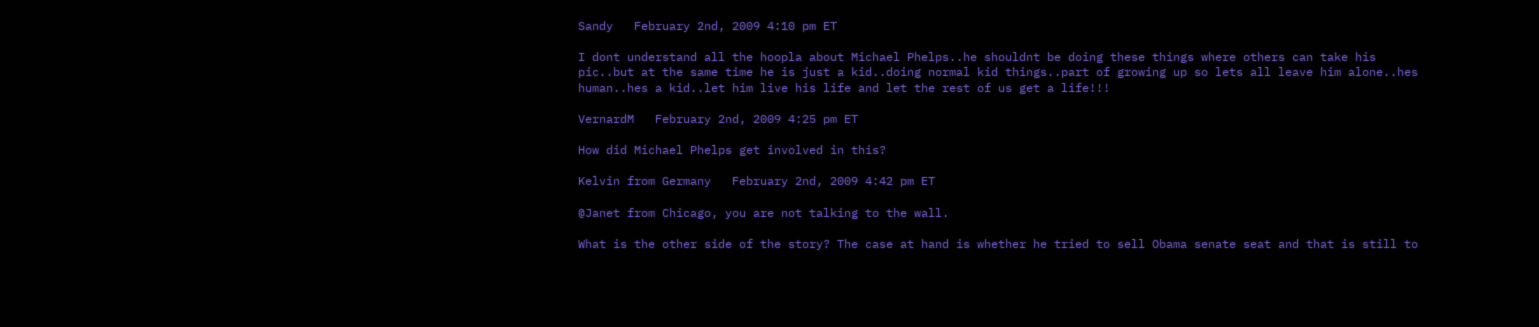Sandy   February 2nd, 2009 4:10 pm ET

I dont understand all the hoopla about Michael Phelps..he shouldnt be doing these things where others can take his pic..but at the same time he is just a kid..doing normal kid things..part of growing up so lets all leave him alone..hes human..hes a kid..let him live his life and let the rest of us get a life!!!

VernardM   February 2nd, 2009 4:25 pm ET

How did Michael Phelps get involved in this?

Kelvin from Germany   February 2nd, 2009 4:42 pm ET

@Janet from Chicago, you are not talking to the wall.

What is the other side of the story? The case at hand is whether he tried to sell Obama senate seat and that is still to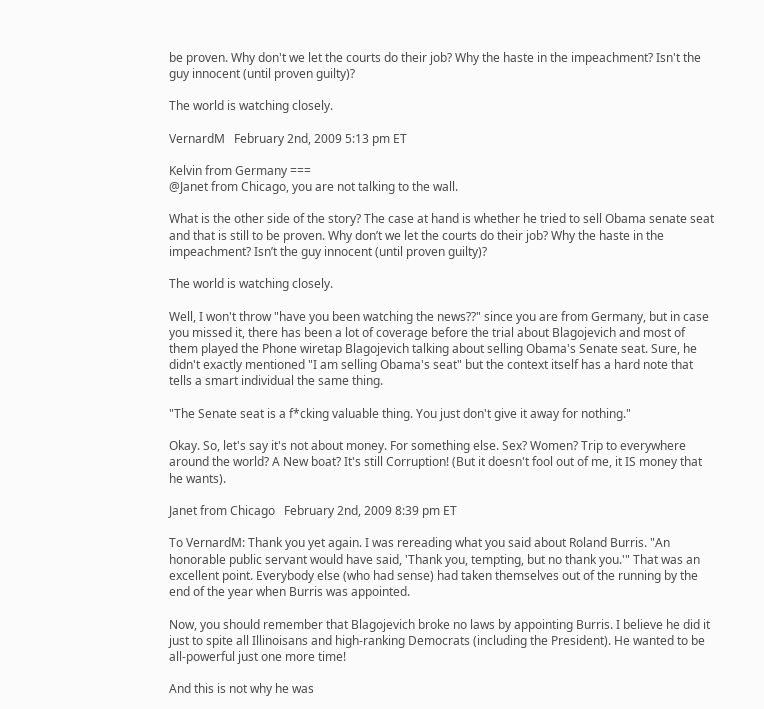be proven. Why don't we let the courts do their job? Why the haste in the impeachment? Isn't the guy innocent (until proven guilty)?

The world is watching closely.

VernardM   February 2nd, 2009 5:13 pm ET

Kelvin from Germany ===
@Janet from Chicago, you are not talking to the wall.

What is the other side of the story? The case at hand is whether he tried to sell Obama senate seat and that is still to be proven. Why don’t we let the courts do their job? Why the haste in the impeachment? Isn’t the guy innocent (until proven guilty)?

The world is watching closely.

Well, I won't throw "have you been watching the news??" since you are from Germany, but in case you missed it, there has been a lot of coverage before the trial about Blagojevich and most of them played the Phone wiretap Blagojevich talking about selling Obama's Senate seat. Sure, he didn't exactly mentioned "I am selling Obama's seat" but the context itself has a hard note that tells a smart individual the same thing.

"The Senate seat is a f*cking valuable thing. You just don't give it away for nothing."

Okay. So, let's say it's not about money. For something else. Sex? Women? Trip to everywhere around the world? A New boat? It's still Corruption! (But it doesn't fool out of me, it IS money that he wants).

Janet from Chicago   February 2nd, 2009 8:39 pm ET

To VernardM: Thank you yet again. I was rereading what you said about Roland Burris. "An honorable public servant would have said, 'Thank you, tempting, but no thank you.'" That was an excellent point. Everybody else (who had sense) had taken themselves out of the running by the end of the year when Burris was appointed.

Now, you should remember that Blagojevich broke no laws by appointing Burris. I believe he did it just to spite all Illinoisans and high-ranking Democrats (including the President). He wanted to be all-powerful just one more time!

And this is not why he was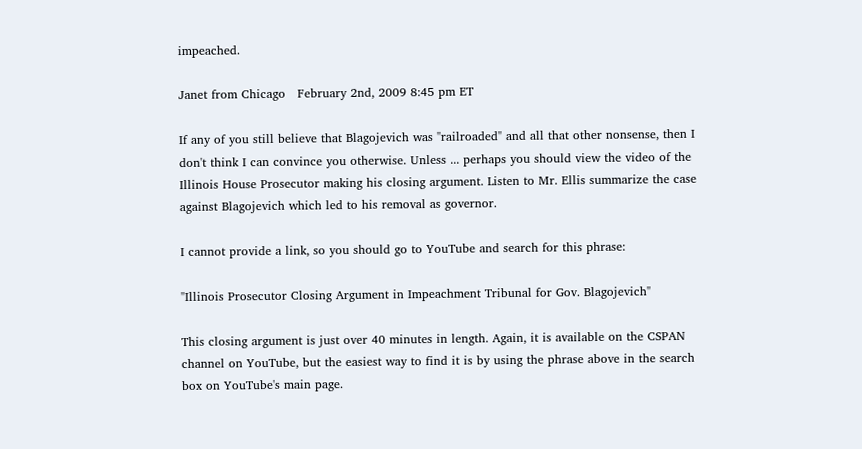impeached.

Janet from Chicago   February 2nd, 2009 8:45 pm ET

If any of you still believe that Blagojevich was "railroaded" and all that other nonsense, then I don't think I can convince you otherwise. Unless ... perhaps you should view the video of the Illinois House Prosecutor making his closing argument. Listen to Mr. Ellis summarize the case against Blagojevich which led to his removal as governor.

I cannot provide a link, so you should go to YouTube and search for this phrase:

"Illinois Prosecutor Closing Argument in Impeachment Tribunal for Gov. Blagojevich"

This closing argument is just over 40 minutes in length. Again, it is available on the CSPAN channel on YouTube, but the easiest way to find it is by using the phrase above in the search box on YouTube's main page.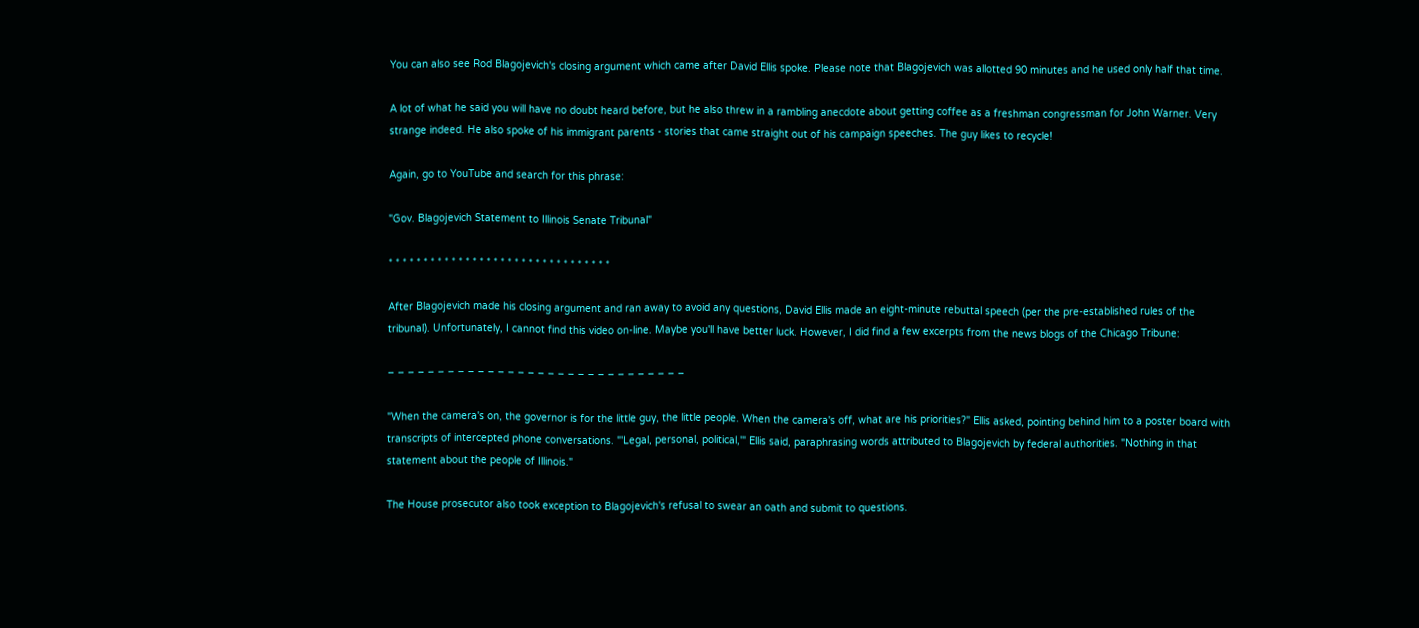You can also see Rod Blagojevich's closing argument which came after David Ellis spoke. Please note that Blagojevich was allotted 90 minutes and he used only half that time.

A lot of what he said you will have no doubt heard before, but he also threw in a rambling anecdote about getting coffee as a freshman congressman for John Warner. Very strange indeed. He also spoke of his immigrant parents - stories that came straight out of his campaign speeches. The guy likes to recycle!

Again, go to YouTube and search for this phrase:

"Gov. Blagojevich Statement to Illinois Senate Tribunal"

* * * * * * * * * * * * * * * * * * * * * * * * * * * * * * * *

After Blagojevich made his closing argument and ran away to avoid any questions, David Ellis made an eight-minute rebuttal speech (per the pre-established rules of the tribunal). Unfortunately, I cannot find this video on-line. Maybe you'll have better luck. However, I did find a few excerpts from the news blogs of the Chicago Tribune:

– – – – – – – – – – – – – – – – – – – – – – – – – – – – – –

"When the camera's on, the governor is for the little guy, the little people. When the camera's off, what are his priorities?" Ellis asked, pointing behind him to a poster board with transcripts of intercepted phone conversations. "'Legal, personal, political,'" Ellis said, paraphrasing words attributed to Blagojevich by federal authorities. "Nothing in that statement about the people of Illinois."

The House prosecutor also took exception to Blagojevich's refusal to swear an oath and submit to questions.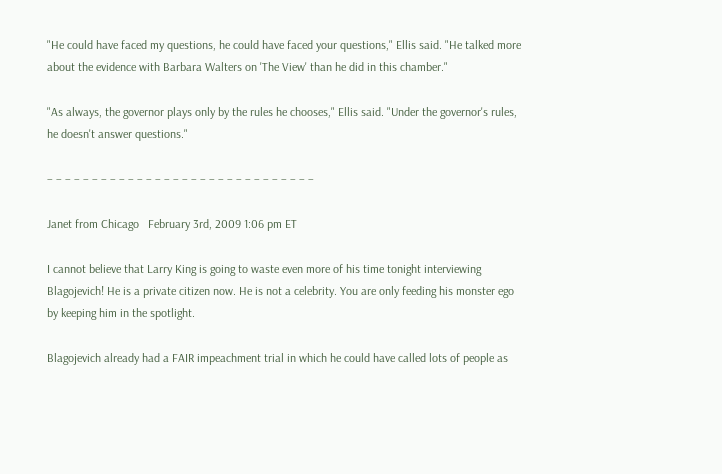"He could have faced my questions, he could have faced your questions," Ellis said. "He talked more about the evidence with Barbara Walters on 'The View' than he did in this chamber."

"As always, the governor plays only by the rules he chooses," Ellis said. "Under the governor's rules, he doesn't answer questions."

– – – – – – – – – – – – – – – – – – – – – – – – – – – – – –

Janet from Chicago   February 3rd, 2009 1:06 pm ET

I cannot believe that Larry King is going to waste even more of his time tonight interviewing Blagojevich! He is a private citizen now. He is not a celebrity. You are only feeding his monster ego by keeping him in the spotlight.

Blagojevich already had a FAIR impeachment trial in which he could have called lots of people as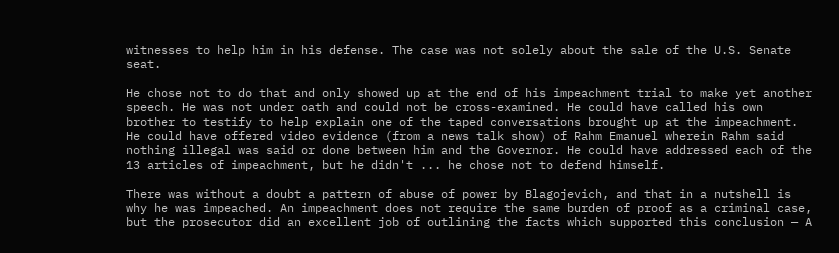witnesses to help him in his defense. The case was not solely about the sale of the U.S. Senate seat.

He chose not to do that and only showed up at the end of his impeachment trial to make yet another speech. He was not under oath and could not be cross-examined. He could have called his own brother to testify to help explain one of the taped conversations brought up at the impeachment. He could have offered video evidence (from a news talk show) of Rahm Emanuel wherein Rahm said nothing illegal was said or done between him and the Governor. He could have addressed each of the 13 articles of impeachment, but he didn't ... he chose not to defend himself.

There was without a doubt a pattern of abuse of power by Blagojevich, and that in a nutshell is why he was impeached. An impeachment does not require the same burden of proof as a criminal case, but the prosecutor did an excellent job of outlining the facts which supported this conclusion — A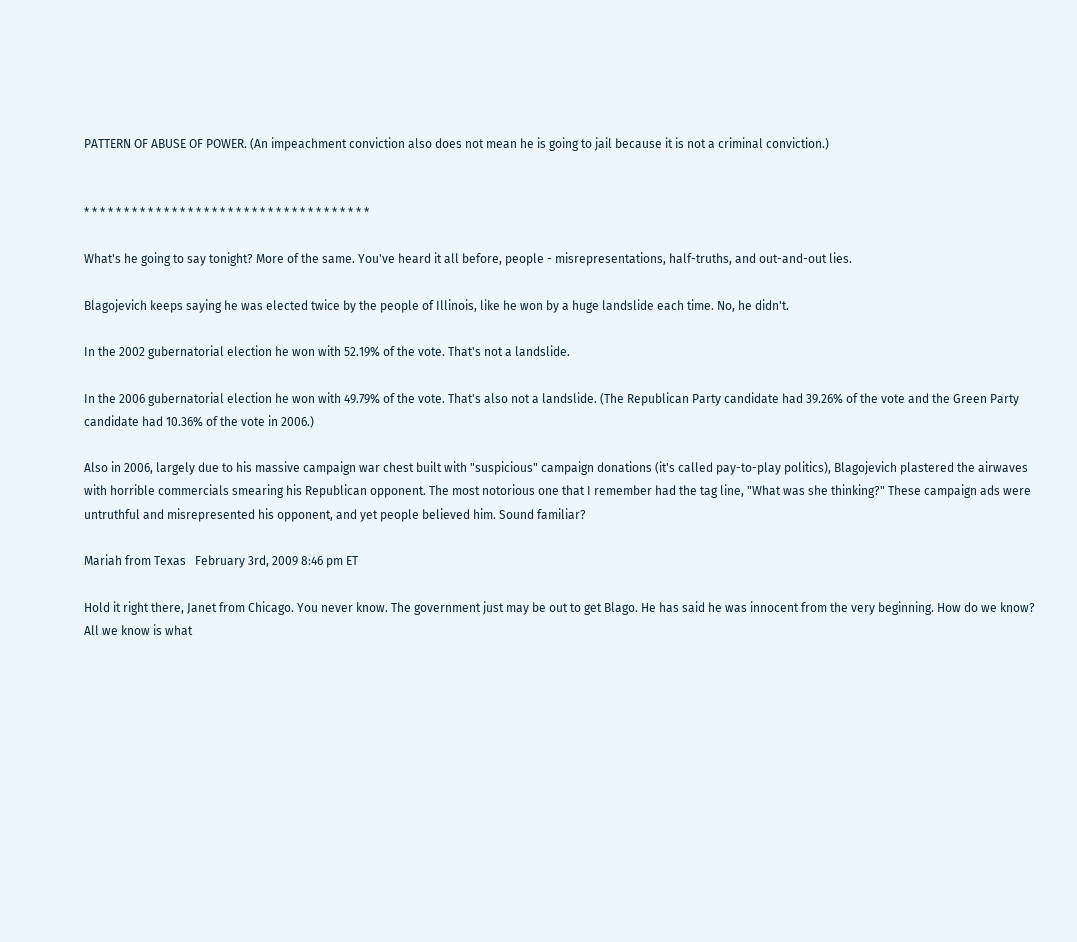PATTERN OF ABUSE OF POWER. (An impeachment conviction also does not mean he is going to jail because it is not a criminal conviction.)


* * * * * * * * * * * * * * * * * * * * * * * * * * * * * * * * * * * *

What's he going to say tonight? More of the same. You've heard it all before, people - misrepresentations, half-truths, and out-and-out lies.

Blagojevich keeps saying he was elected twice by the people of Illinois, like he won by a huge landslide each time. No, he didn't.

In the 2002 gubernatorial election he won with 52.19% of the vote. That's not a landslide.

In the 2006 gubernatorial election he won with 49.79% of the vote. That's also not a landslide. (The Republican Party candidate had 39.26% of the vote and the Green Party candidate had 10.36% of the vote in 2006.)

Also in 2006, largely due to his massive campaign war chest built with "suspicious" campaign donations (it's called pay-to-play politics), Blagojevich plastered the airwaves with horrible commercials smearing his Republican opponent. The most notorious one that I remember had the tag line, "What was she thinking?" These campaign ads were untruthful and misrepresented his opponent, and yet people believed him. Sound familiar?

Mariah from Texas   February 3rd, 2009 8:46 pm ET

Hold it right there, Janet from Chicago. You never know. The government just may be out to get Blago. He has said he was innocent from the very beginning. How do we know? All we know is what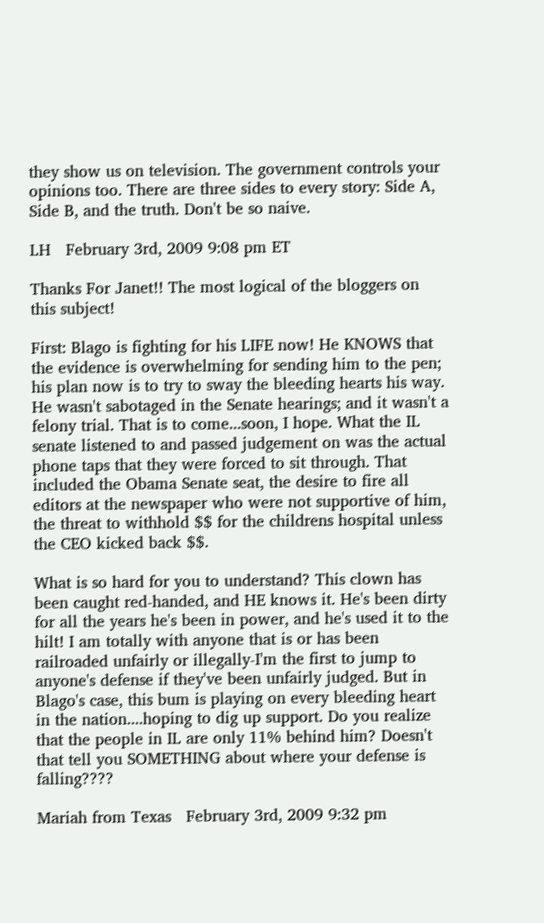they show us on television. The government controls your opinions too. There are three sides to every story: Side A, Side B, and the truth. Don't be so naive.

LH   February 3rd, 2009 9:08 pm ET

Thanks For Janet!! The most logical of the bloggers on this subject!

First: Blago is fighting for his LIFE now! He KNOWS that the evidence is overwhelming for sending him to the pen; his plan now is to try to sway the bleeding hearts his way. He wasn't sabotaged in the Senate hearings; and it wasn't a felony trial. That is to come...soon, I hope. What the IL senate listened to and passed judgement on was the actual phone taps that they were forced to sit through. That included the Obama Senate seat, the desire to fire all editors at the newspaper who were not supportive of him, the threat to withhold $$ for the childrens hospital unless the CEO kicked back $$.

What is so hard for you to understand? This clown has been caught red-handed, and HE knows it. He's been dirty for all the years he's been in power, and he's used it to the hilt! I am totally with anyone that is or has been railroaded unfairly or illegally-I'm the first to jump to anyone's defense if they've been unfairly judged. But in Blago's case, this bum is playing on every bleeding heart in the nation....hoping to dig up support. Do you realize that the people in IL are only 11% behind him? Doesn't that tell you SOMETHING about where your defense is falling????

Mariah from Texas   February 3rd, 2009 9:32 pm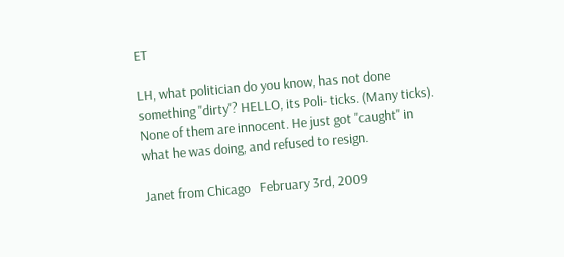ET

LH, what politician do you know, has not done something "dirty"? HELLO, its Poli- ticks. (Many ticks). None of them are innocent. He just got "caught" in what he was doing, and refused to resign.

Janet from Chicago   February 3rd, 2009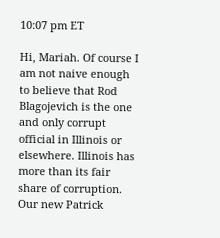10:07 pm ET

Hi, Mariah. Of course I am not naive enough to believe that Rod Blagojevich is the one and only corrupt official in Illinois or elsewhere. Illinois has more than its fair share of corruption. Our new Patrick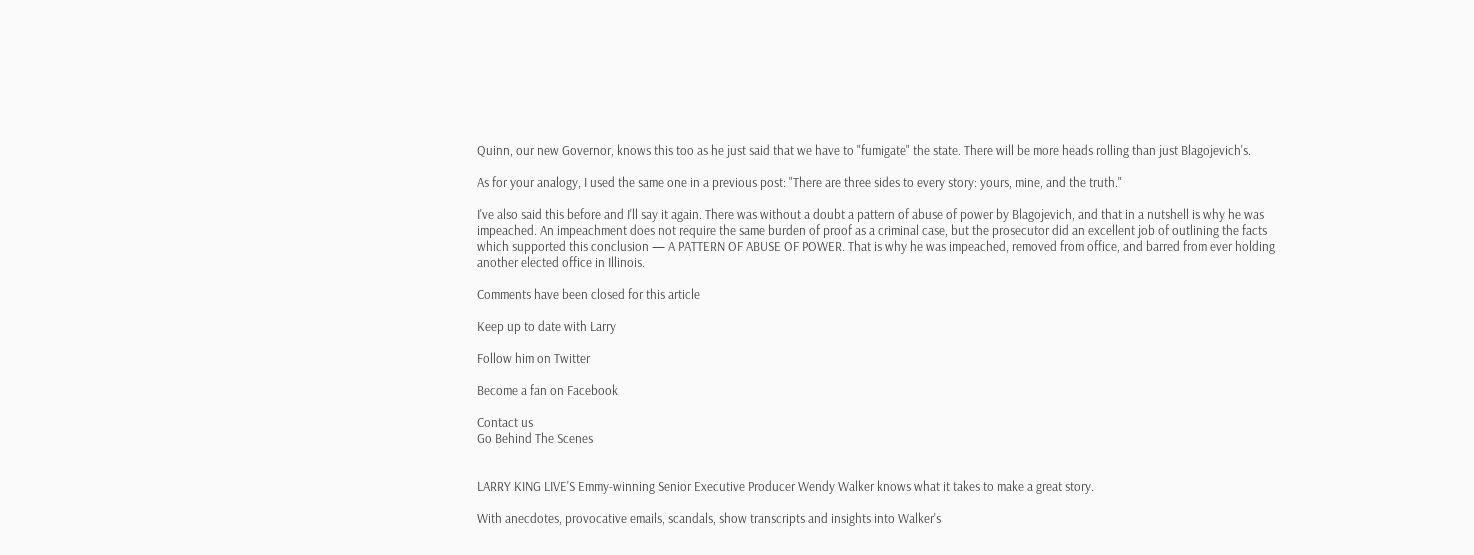Quinn, our new Governor, knows this too as he just said that we have to "fumigate" the state. There will be more heads rolling than just Blagojevich's.

As for your analogy, I used the same one in a previous post: "There are three sides to every story: yours, mine, and the truth."

I've also said this before and I'll say it again. There was without a doubt a pattern of abuse of power by Blagojevich, and that in a nutshell is why he was impeached. An impeachment does not require the same burden of proof as a criminal case, but the prosecutor did an excellent job of outlining the facts which supported this conclusion — A PATTERN OF ABUSE OF POWER. That is why he was impeached, removed from office, and barred from ever holding another elected office in Illinois.

Comments have been closed for this article

Keep up to date with Larry

Follow him on Twitter

Become a fan on Facebook

Contact us
Go Behind The Scenes


LARRY KING LIVE'S Emmy-winning Senior Executive Producer Wendy Walker knows what it takes to make a great story.

With anecdotes, provocative emails, scandals, show transcripts and insights into Walker's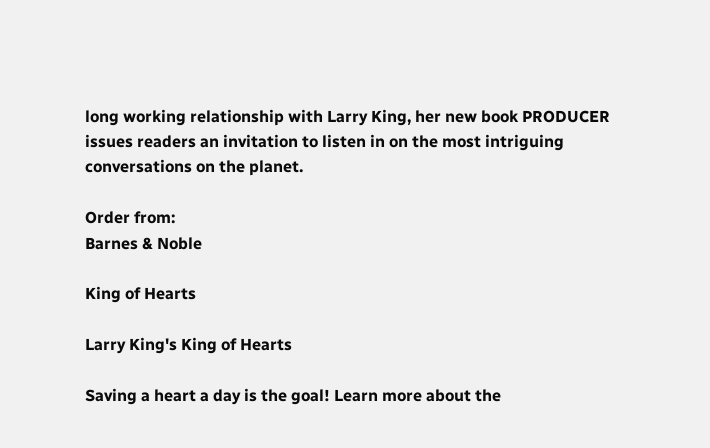long working relationship with Larry King, her new book PRODUCER issues readers an invitation to listen in on the most intriguing conversations on the planet.

Order from:
Barnes & Noble

King of Hearts

Larry King's King of Hearts

Saving a heart a day is the goal! Learn more about the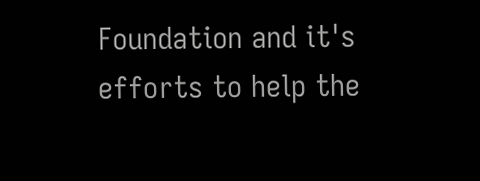Foundation and it's efforts to help the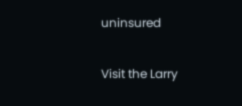uninsured

Visit the Larry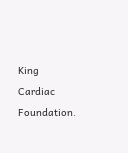King Cardiac Foundation.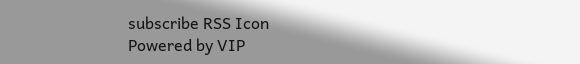subscribe RSS Icon
Powered by VIP